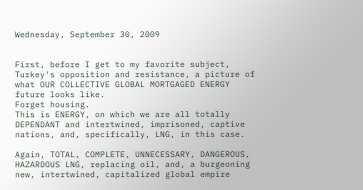Wednesday, September 30, 2009


First, before I get to my favorite subject, Turkey's opposition and resistance, a picture of what OUR COLLECTIVE GLOBAL MORTGAGED ENERGY future looks like.
Forget housing.
This is ENERGY, on which we are all totally DEPENDANT and intertwined, imprisoned, captive nations, and, specifically, LNG, in this case.

Again, TOTAL, COMPLETE, UNNECESSARY, DANGEROUS, HAZARDOUS LNG, replacing oil, and, a burgeoning new, intertwined, capitalized global empire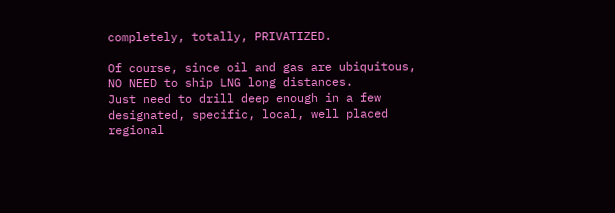completely, totally, PRIVATIZED.

Of course, since oil and gas are ubiquitous, NO NEED to ship LNG long distances.
Just need to drill deep enough in a few designated, specific, local, well placed regional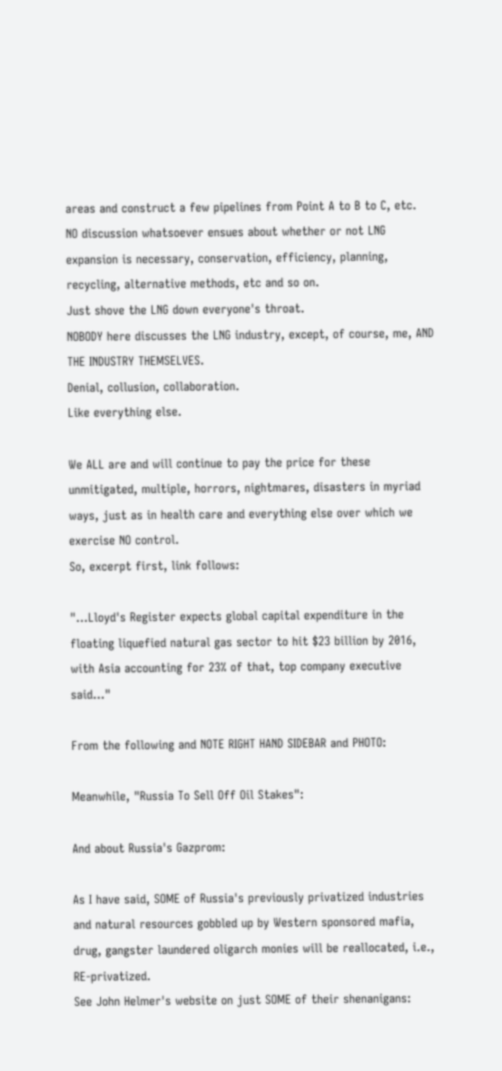areas and construct a few pipelines from Point A to B to C, etc.
NO discussion whatsoever ensues about whether or not LNG expansion is necessary, conservation, efficiency, planning, recycling, alternative methods, etc and so on.
Just shove the LNG down everyone's throat.
NOBODY here discusses the LNG industry, except, of course, me, AND THE INDUSTRY THEMSELVES.
Denial, collusion, collaboration.
Like everything else.

We ALL are and will continue to pay the price for these unmitigated, multiple, horrors, nightmares, disasters in myriad ways, just as in health care and everything else over which we exercise NO control.
So, excerpt first, link follows:

"...Lloyd's Register expects global capital expenditure in the floating liquefied natural gas sector to hit $23 billion by 2016, with Asia accounting for 23% of that, top company executive said..."

From the following and NOTE RIGHT HAND SIDEBAR and PHOTO:

Meanwhile, "Russia To Sell Off Oil Stakes":

And about Russia's Gazprom:

As I have said, SOME of Russia's previously privatized industries and natural resources gobbled up by Western sponsored mafia, drug, gangster laundered oligarch monies will be reallocated, i.e., RE-privatized.
See John Helmer's website on just SOME of their shenanigans: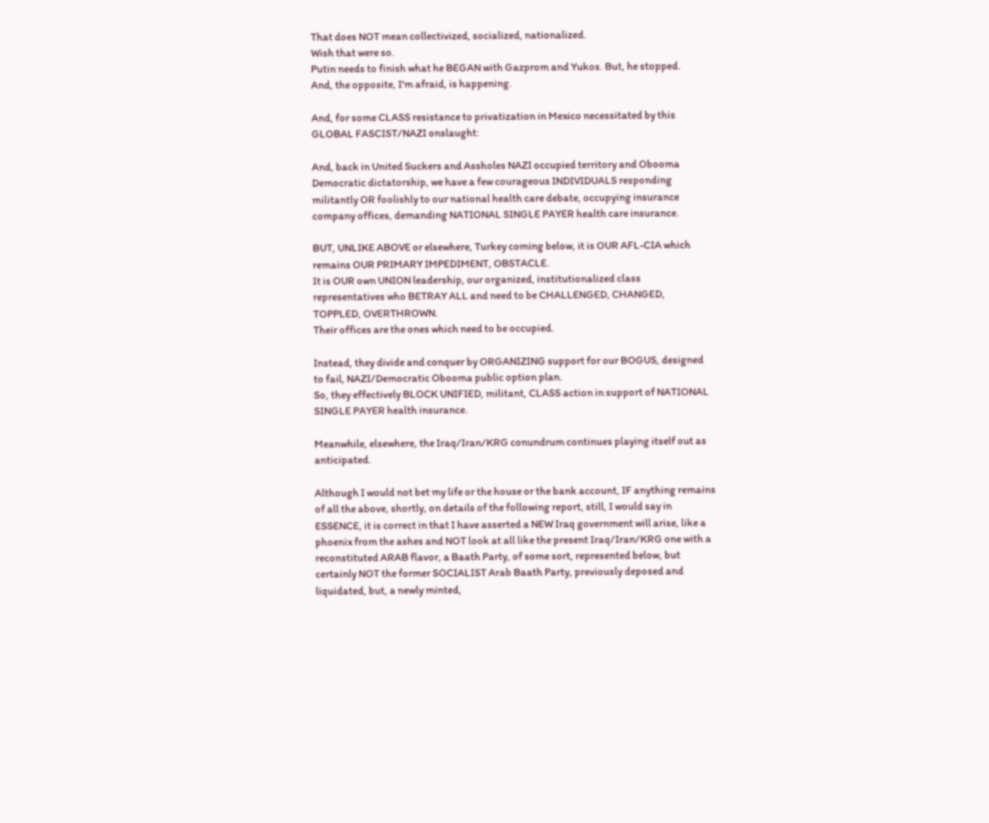That does NOT mean collectivized, socialized, nationalized.
Wish that were so.
Putin needs to finish what he BEGAN with Gazprom and Yukos. But, he stopped.
And, the opposite, I'm afraid, is happening.

And, for some CLASS resistance to privatization in Mexico necessitated by this GLOBAL FASCIST/NAZI onslaught:

And, back in United Suckers and Assholes NAZI occupied territory and Obooma Democratic dictatorship, we have a few courageous INDIVIDUALS responding militantly OR foolishly to our national health care debate, occupying insurance company offices, demanding NATIONAL SINGLE PAYER health care insurance.

BUT, UNLIKE ABOVE or elsewhere, Turkey coming below, it is OUR AFL-CIA which remains OUR PRIMARY IMPEDIMENT, OBSTACLE.
It is OUR own UNION leadership, our organized, institutionalized class representatives who BETRAY ALL and need to be CHALLENGED, CHANGED, TOPPLED, OVERTHROWN.
Their offices are the ones which need to be occupied.

Instead, they divide and conquer by ORGANIZING support for our BOGUS, designed to fail, NAZI/Democratic Obooma public option plan.
So, they effectively BLOCK UNIFIED, militant, CLASS action in support of NATIONAL SINGLE PAYER health insurance.

Meanwhile, elsewhere, the Iraq/Iran/KRG conundrum continues playing itself out as anticipated.

Although I would not bet my life or the house or the bank account, IF anything remains of all the above, shortly, on details of the following report, still, I would say in ESSENCE, it is correct in that I have asserted a NEW Iraq government will arise, like a phoenix from the ashes and NOT look at all like the present Iraq/Iran/KRG one with a reconstituted ARAB flavor, a Baath Party, of some sort, represented below, but certainly NOT the former SOCIALIST Arab Baath Party, previously deposed and liquidated, but, a newly minted,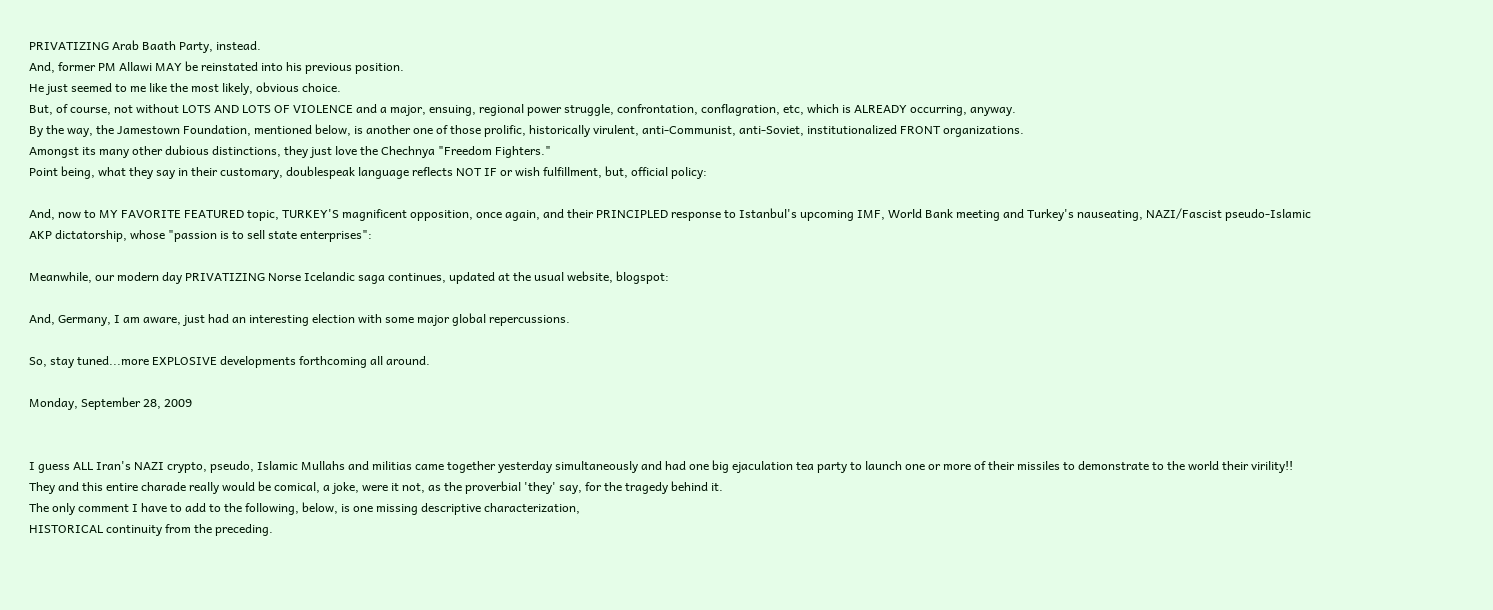PRIVATIZING Arab Baath Party, instead.
And, former PM Allawi MAY be reinstated into his previous position.
He just seemed to me like the most likely, obvious choice.
But, of course, not without LOTS AND LOTS OF VIOLENCE and a major, ensuing, regional power struggle, confrontation, conflagration, etc, which is ALREADY occurring, anyway.
By the way, the Jamestown Foundation, mentioned below, is another one of those prolific, historically virulent, anti-Communist, anti-Soviet, institutionalized FRONT organizations.
Amongst its many other dubious distinctions, they just love the Chechnya "Freedom Fighters."
Point being, what they say in their customary, doublespeak language reflects NOT IF or wish fulfillment, but, official policy:

And, now to MY FAVORITE FEATURED topic, TURKEY'S magnificent opposition, once again, and their PRINCIPLED response to Istanbul's upcoming IMF, World Bank meeting and Turkey's nauseating, NAZI/Fascist pseudo-Islamic AKP dictatorship, whose "passion is to sell state enterprises":

Meanwhile, our modern day PRIVATIZING Norse Icelandic saga continues, updated at the usual website, blogspot:

And, Germany, I am aware, just had an interesting election with some major global repercussions.

So, stay tuned...more EXPLOSIVE developments forthcoming all around.

Monday, September 28, 2009


I guess ALL Iran's NAZI crypto, pseudo, Islamic Mullahs and militias came together yesterday simultaneously and had one big ejaculation tea party to launch one or more of their missiles to demonstrate to the world their virility!!
They and this entire charade really would be comical, a joke, were it not, as the proverbial 'they' say, for the tragedy behind it.
The only comment I have to add to the following, below, is one missing descriptive characterization,
HISTORICAL continuity from the preceding.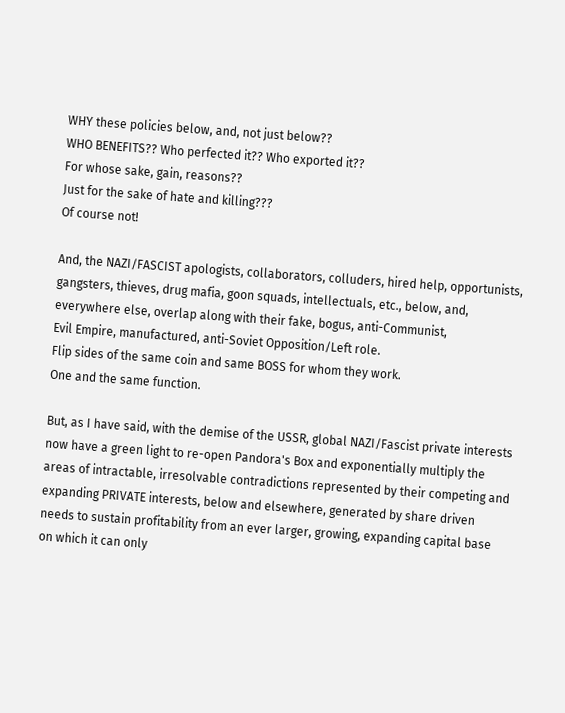WHY these policies below, and, not just below??
WHO BENEFITS?? Who perfected it?? Who exported it??
For whose sake, gain, reasons??
Just for the sake of hate and killing???
Of course not!

And, the NAZI/FASCIST apologists, collaborators, colluders, hired help, opportunists, gangsters, thieves, drug mafia, goon squads, intellectuals, etc., below, and, everywhere else, overlap along with their fake, bogus, anti-Communist,
Evil Empire, manufactured, anti-Soviet Opposition/Left role.
Flip sides of the same coin and same BOSS for whom they work.
One and the same function.

But, as I have said, with the demise of the USSR, global NAZI/Fascist private interests now have a green light to re-open Pandora's Box and exponentially multiply the areas of intractable, irresolvable contradictions represented by their competing and expanding PRIVATE interests, below and elsewhere, generated by share driven needs to sustain profitability from an ever larger, growing, expanding capital base on which it can only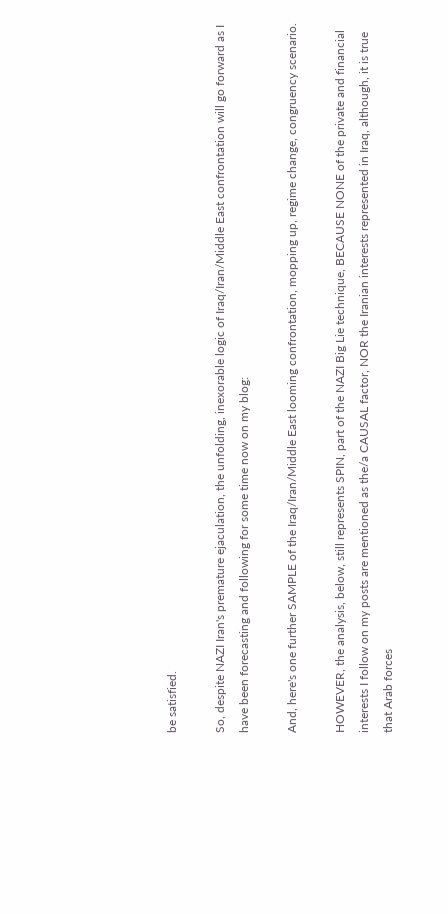be satisfied.

So, despite NAZI Iran's premature ejaculation, the unfolding, inexorable logic of Iraq/Iran/Middle East confrontation will go forward as I have been forecasting and following for some time now on my blog:

And, here's one further SAMPLE of the Iraq/Iran/Middle East looming confrontation, mopping up, regime change, congruency scenario.

HOWEVER, the analysis, below, still represents SPIN, part of the NAZI Big Lie technique, BECAUSE NONE of the private and financial interests I follow on my posts are mentioned as the/a CAUSAL factor, NOR the Iranian interests represented in Iraq, although, it is true that Arab forces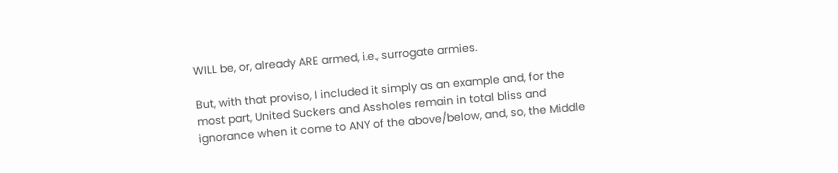WILL be, or, already ARE armed, i.e., surrogate armies.

But, with that proviso, I included it simply as an example and, for the most part, United Suckers and Assholes remain in total bliss and ignorance when it come to ANY of the above/below, and, so, the Middle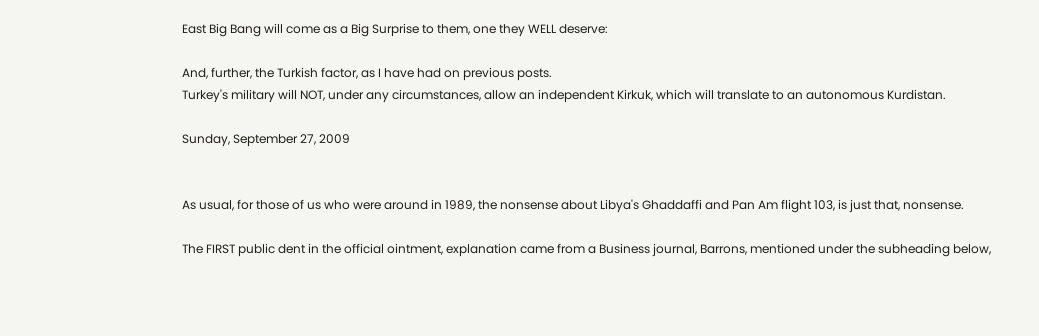East Big Bang will come as a Big Surprise to them, one they WELL deserve:

And, further, the Turkish factor, as I have had on previous posts.
Turkey's military will NOT, under any circumstances, allow an independent Kirkuk, which will translate to an autonomous Kurdistan.

Sunday, September 27, 2009


As usual, for those of us who were around in 1989, the nonsense about Libya's Ghaddaffi and Pan Am flight 103, is just that, nonsense.

The FIRST public dent in the official ointment, explanation came from a Business journal, Barrons, mentioned under the subheading below,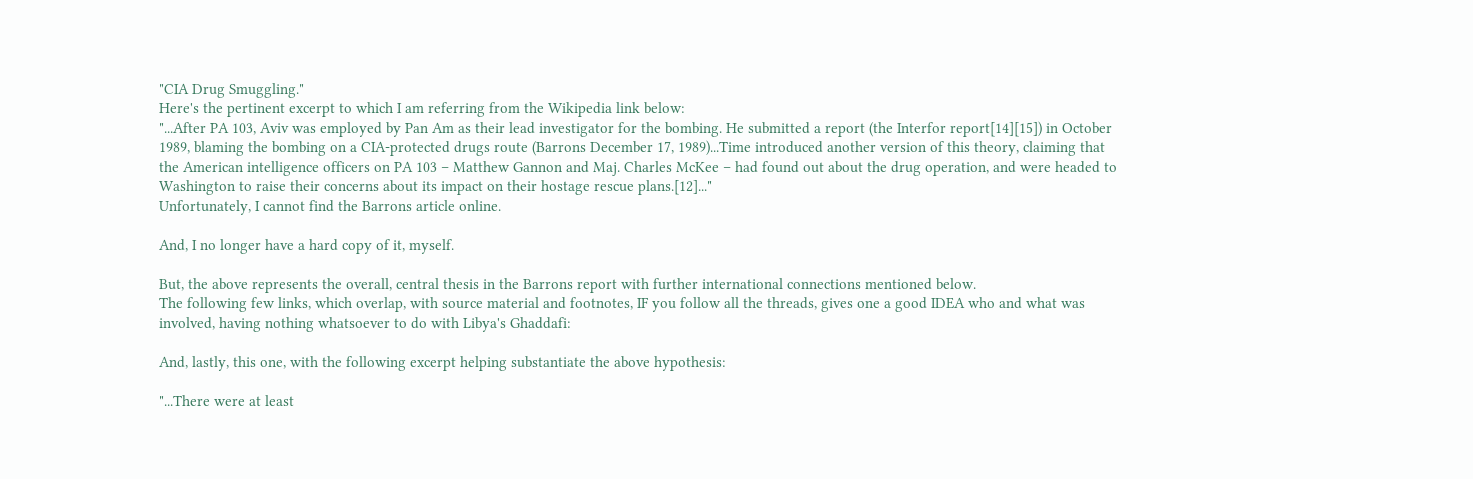"CIA Drug Smuggling."
Here's the pertinent excerpt to which I am referring from the Wikipedia link below:
"...After PA 103, Aviv was employed by Pan Am as their lead investigator for the bombing. He submitted a report (the Interfor report[14][15]) in October 1989, blaming the bombing on a CIA-protected drugs route (Barrons December 17, 1989)...Time introduced another version of this theory, claiming that the American intelligence officers on PA 103 – Matthew Gannon and Maj. Charles McKee – had found out about the drug operation, and were headed to Washington to raise their concerns about its impact on their hostage rescue plans.[12]..."
Unfortunately, I cannot find the Barrons article online.

And, I no longer have a hard copy of it, myself.

But, the above represents the overall, central thesis in the Barrons report with further international connections mentioned below.
The following few links, which overlap, with source material and footnotes, IF you follow all the threads, gives one a good IDEA who and what was involved, having nothing whatsoever to do with Libya's Ghaddafi:

And, lastly, this one, with the following excerpt helping substantiate the above hypothesis:

"...There were at least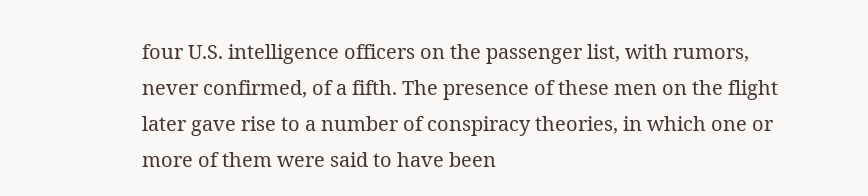four U.S. intelligence officers on the passenger list, with rumors, never confirmed, of a fifth. The presence of these men on the flight later gave rise to a number of conspiracy theories, in which one or more of them were said to have been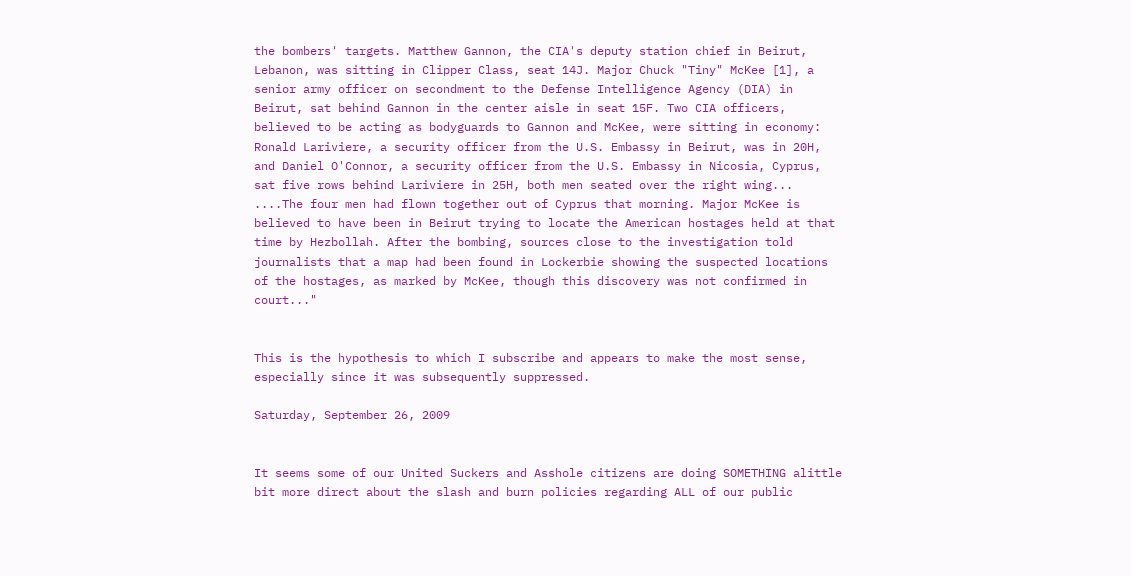the bombers' targets. Matthew Gannon, the CIA's deputy station chief in Beirut, Lebanon, was sitting in Clipper Class, seat 14J. Major Chuck "Tiny" McKee [1], a senior army officer on secondment to the Defense Intelligence Agency (DIA) in Beirut, sat behind Gannon in the center aisle in seat 15F. Two CIA officers, believed to be acting as bodyguards to Gannon and McKee, were sitting in economy: Ronald Lariviere, a security officer from the U.S. Embassy in Beirut, was in 20H, and Daniel O'Connor, a security officer from the U.S. Embassy in Nicosia, Cyprus, sat five rows behind Lariviere in 25H, both men seated over the right wing...
....The four men had flown together out of Cyprus that morning. Major McKee is believed to have been in Beirut trying to locate the American hostages held at that time by Hezbollah. After the bombing, sources close to the investigation told journalists that a map had been found in Lockerbie showing the suspected locations of the hostages, as marked by McKee, though this discovery was not confirmed in court..."


This is the hypothesis to which I subscribe and appears to make the most sense, especially since it was subsequently suppressed.

Saturday, September 26, 2009


It seems some of our United Suckers and Asshole citizens are doing SOMETHING alittle bit more direct about the slash and burn policies regarding ALL of our public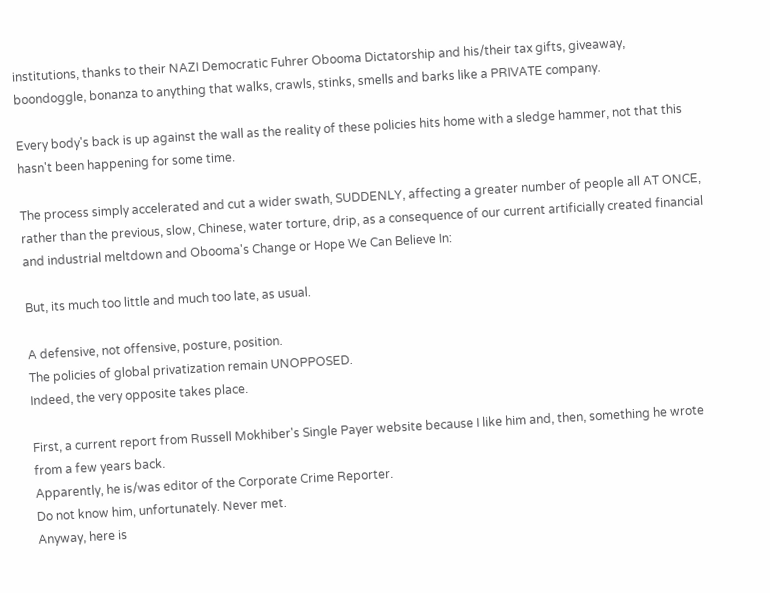institutions, thanks to their NAZI Democratic Fuhrer Obooma Dictatorship and his/their tax gifts, giveaway, boondoggle, bonanza to anything that walks, crawls, stinks, smells and barks like a PRIVATE company.

Every body's back is up against the wall as the reality of these policies hits home with a sledge hammer, not that this hasn't been happening for some time.

The process simply accelerated and cut a wider swath, SUDDENLY, affecting a greater number of people all AT ONCE, rather than the previous, slow, Chinese, water torture, drip, as a consequence of our current artificially created financial and industrial meltdown and Obooma's Change or Hope We Can Believe In:

But, its much too little and much too late, as usual.

A defensive, not offensive, posture, position.
The policies of global privatization remain UNOPPOSED.
Indeed, the very opposite takes place.

First, a current report from Russell Mokhiber's Single Payer website because I like him and, then, something he wrote from a few years back.
Apparently, he is/was editor of the Corporate Crime Reporter.
Do not know him, unfortunately. Never met.
Anyway, here is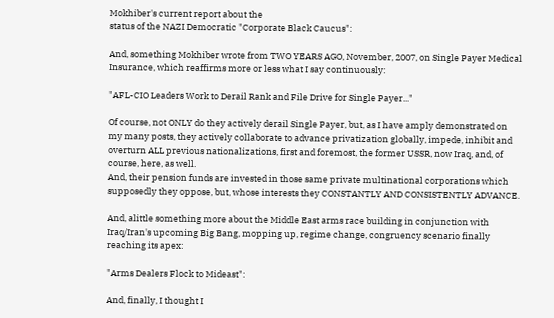Mokhiber's current report about the
status of the NAZI Democratic "Corporate Black Caucus":

And, something Mokhiber wrote from TWO YEARS AGO, November, 2007, on Single Payer Medical Insurance, which reaffirms more or less what I say continuously:

"AFL-CIO Leaders Work to Derail Rank and File Drive for Single Payer..."

Of course, not ONLY do they actively derail Single Payer, but, as I have amply demonstrated on my many posts, they actively collaborate to advance privatization globally, impede, inhibit and overturn ALL previous nationalizations, first and foremost, the former USSR, now Iraq, and, of course, here, as well.
And, their pension funds are invested in those same private multinational corporations which supposedly they oppose, but, whose interests they CONSTANTLY AND CONSISTENTLY ADVANCE.

And, alittle something more about the Middle East arms race building in conjunction with Iraq/Iran's upcoming Big Bang, mopping up, regime change, congruency scenario finally reaching its apex:

"Arms Dealers Flock to Mideast":

And, finally, I thought I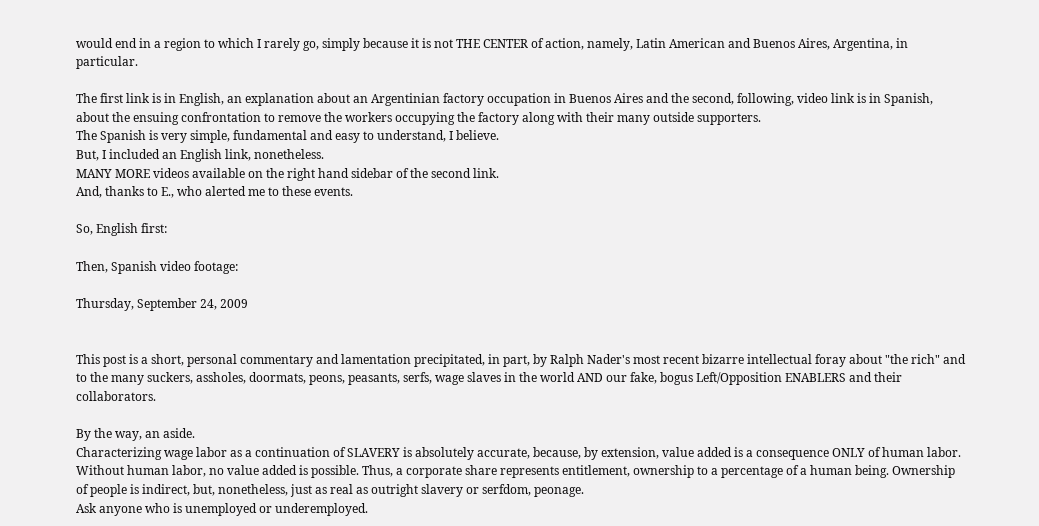would end in a region to which I rarely go, simply because it is not THE CENTER of action, namely, Latin American and Buenos Aires, Argentina, in particular.

The first link is in English, an explanation about an Argentinian factory occupation in Buenos Aires and the second, following, video link is in Spanish, about the ensuing confrontation to remove the workers occupying the factory along with their many outside supporters.
The Spanish is very simple, fundamental and easy to understand, I believe.
But, I included an English link, nonetheless.
MANY MORE videos available on the right hand sidebar of the second link.
And, thanks to E., who alerted me to these events.

So, English first:

Then, Spanish video footage:

Thursday, September 24, 2009


This post is a short, personal commentary and lamentation precipitated, in part, by Ralph Nader's most recent bizarre intellectual foray about "the rich" and to the many suckers, assholes, doormats, peons, peasants, serfs, wage slaves in the world AND our fake, bogus Left/Opposition ENABLERS and their collaborators.

By the way, an aside.
Characterizing wage labor as a continuation of SLAVERY is absolutely accurate, because, by extension, value added is a consequence ONLY of human labor. Without human labor, no value added is possible. Thus, a corporate share represents entitlement, ownership to a percentage of a human being. Ownership of people is indirect, but, nonetheless, just as real as outright slavery or serfdom, peonage.
Ask anyone who is unemployed or underemployed.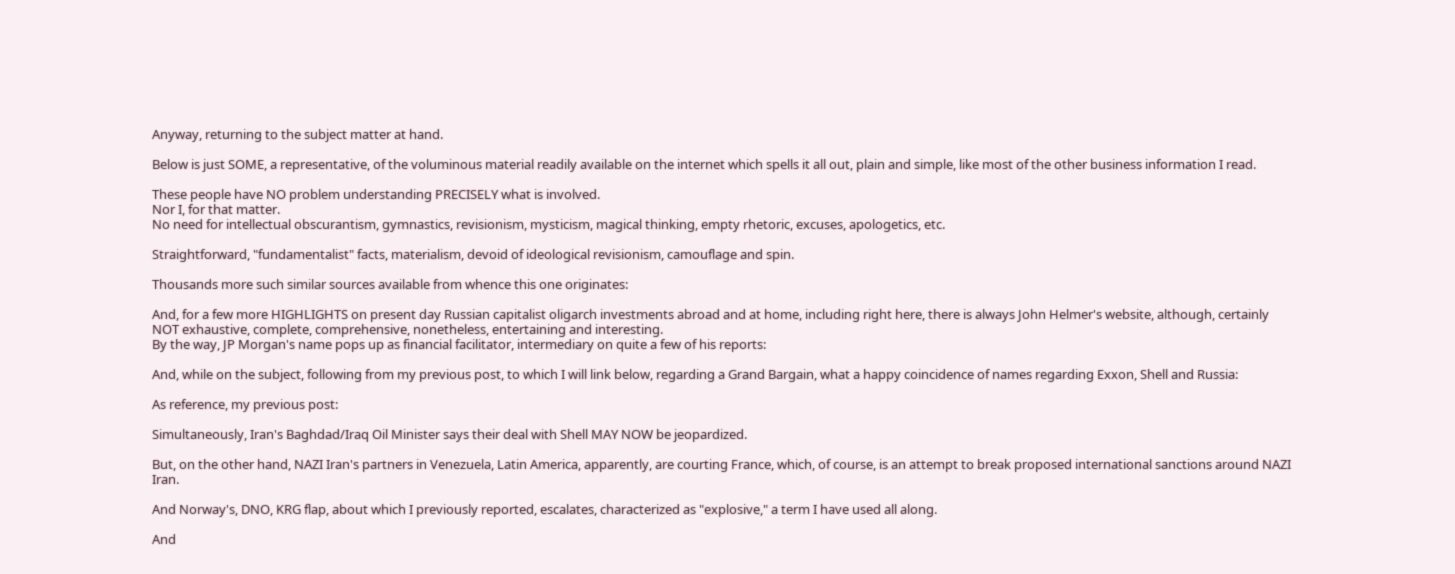Anyway, returning to the subject matter at hand.

Below is just SOME, a representative, of the voluminous material readily available on the internet which spells it all out, plain and simple, like most of the other business information I read.

These people have NO problem understanding PRECISELY what is involved.
Nor I, for that matter.
No need for intellectual obscurantism, gymnastics, revisionism, mysticism, magical thinking, empty rhetoric, excuses, apologetics, etc.

Straightforward, "fundamentalist" facts, materialism, devoid of ideological revisionism, camouflage and spin.

Thousands more such similar sources available from whence this one originates:

And, for a few more HIGHLIGHTS on present day Russian capitalist oligarch investments abroad and at home, including right here, there is always John Helmer's website, although, certainly NOT exhaustive, complete, comprehensive, nonetheless, entertaining and interesting.
By the way, JP Morgan's name pops up as financial facilitator, intermediary on quite a few of his reports:

And, while on the subject, following from my previous post, to which I will link below, regarding a Grand Bargain, what a happy coincidence of names regarding Exxon, Shell and Russia:

As reference, my previous post:

Simultaneously, Iran's Baghdad/Iraq Oil Minister says their deal with Shell MAY NOW be jeopardized.

But, on the other hand, NAZI Iran's partners in Venezuela, Latin America, apparently, are courting France, which, of course, is an attempt to break proposed international sanctions around NAZI Iran.

And Norway's, DNO, KRG flap, about which I previously reported, escalates, characterized as "explosive," a term I have used all along.

And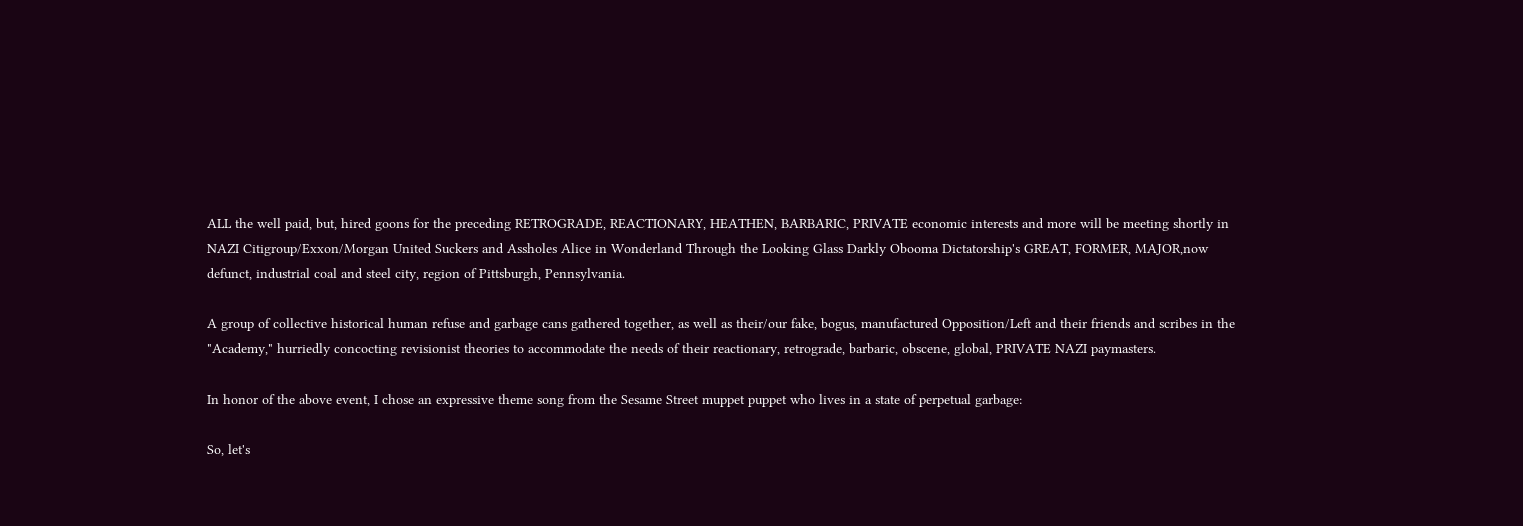ALL the well paid, but, hired goons for the preceding RETROGRADE, REACTIONARY, HEATHEN, BARBARIC, PRIVATE economic interests and more will be meeting shortly in NAZI Citigroup/Exxon/Morgan United Suckers and Assholes Alice in Wonderland Through the Looking Glass Darkly Obooma Dictatorship's GREAT, FORMER, MAJOR,now defunct, industrial coal and steel city, region of Pittsburgh, Pennsylvania.

A group of collective historical human refuse and garbage cans gathered together, as well as their/our fake, bogus, manufactured Opposition/Left and their friends and scribes in the "Academy," hurriedly concocting revisionist theories to accommodate the needs of their reactionary, retrograde, barbaric, obscene, global, PRIVATE NAZI paymasters.

In honor of the above event, I chose an expressive theme song from the Sesame Street muppet puppet who lives in a state of perpetual garbage:

So, let's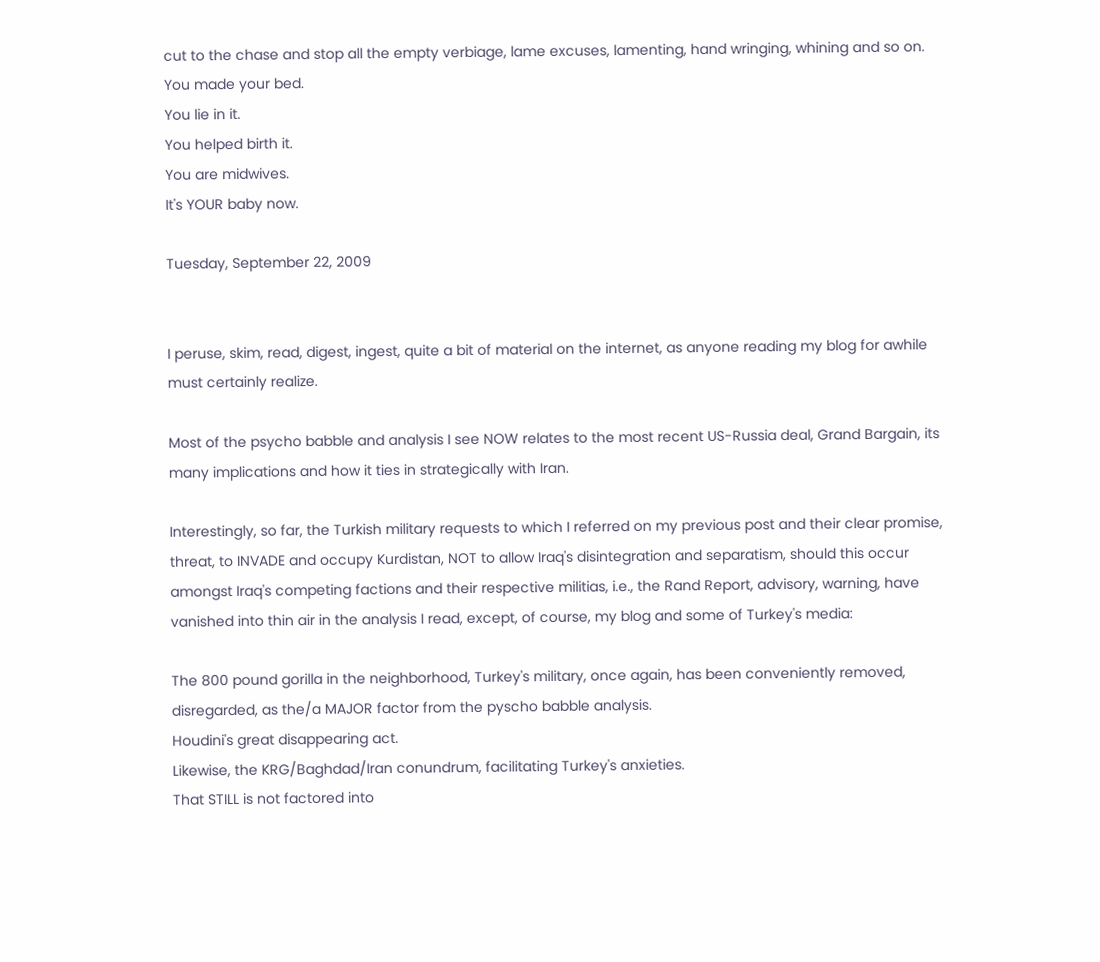cut to the chase and stop all the empty verbiage, lame excuses, lamenting, hand wringing, whining and so on.
You made your bed.
You lie in it.
You helped birth it.
You are midwives.
It's YOUR baby now.

Tuesday, September 22, 2009


I peruse, skim, read, digest, ingest, quite a bit of material on the internet, as anyone reading my blog for awhile must certainly realize.

Most of the psycho babble and analysis I see NOW relates to the most recent US-Russia deal, Grand Bargain, its many implications and how it ties in strategically with Iran.

Interestingly, so far, the Turkish military requests to which I referred on my previous post and their clear promise, threat, to INVADE and occupy Kurdistan, NOT to allow Iraq's disintegration and separatism, should this occur amongst Iraq's competing factions and their respective militias, i.e., the Rand Report, advisory, warning, have vanished into thin air in the analysis I read, except, of course, my blog and some of Turkey's media:

The 800 pound gorilla in the neighborhood, Turkey's military, once again, has been conveniently removed, disregarded, as the/a MAJOR factor from the pyscho babble analysis.
Houdini's great disappearing act.
Likewise, the KRG/Baghdad/Iran conundrum, facilitating Turkey's anxieties.
That STILL is not factored into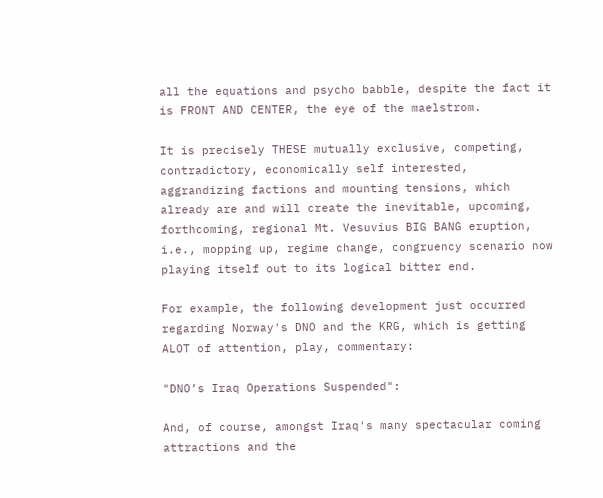all the equations and psycho babble, despite the fact it is FRONT AND CENTER, the eye of the maelstrom.

It is precisely THESE mutually exclusive, competing, contradictory, economically self interested, aggrandizing factions and mounting tensions, which already are and will create the inevitable, upcoming, forthcoming, regional Mt. Vesuvius BIG BANG eruption, i.e., mopping up, regime change, congruency scenario now playing itself out to its logical bitter end.

For example, the following development just occurred regarding Norway's DNO and the KRG, which is getting ALOT of attention, play, commentary:

"DNO’s Iraq Operations Suspended":

And, of course, amongst Iraq's many spectacular coming attractions and the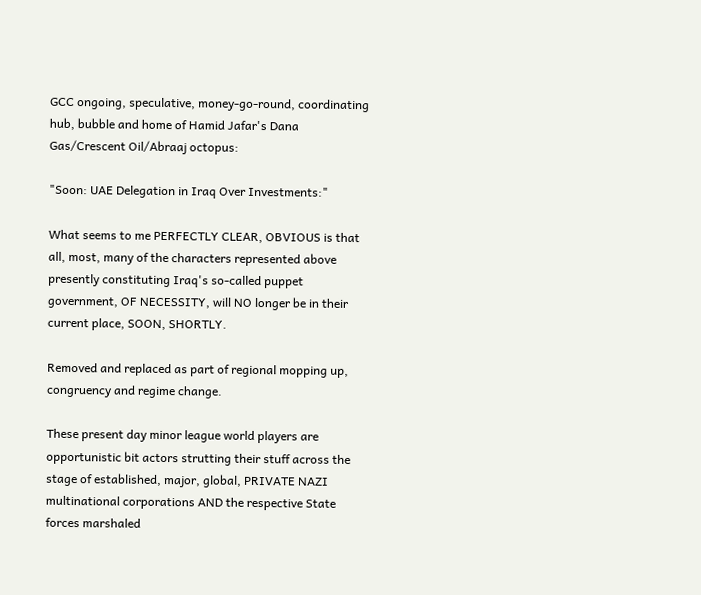GCC ongoing, speculative, money-go-round, coordinating hub, bubble and home of Hamid Jafar's Dana Gas/Crescent Oil/Abraaj octopus:

"Soon: UAE Delegation in Iraq Over Investments:"

What seems to me PERFECTLY CLEAR, OBVIOUS is that all, most, many of the characters represented above presently constituting Iraq's so-called puppet government, OF NECESSITY, will NO longer be in their current place, SOON, SHORTLY.

Removed and replaced as part of regional mopping up, congruency and regime change.

These present day minor league world players are opportunistic bit actors strutting their stuff across the stage of established, major, global, PRIVATE NAZI multinational corporations AND the respective State forces marshaled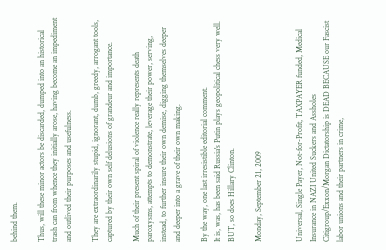behind them.

Thus, will these minor actors be discarded, dumped into an historical trash can from whence they initially arose, having become an impediment and outlived their purposes and usefulness.

They are extraordinarily stupid, ignorant, dumb, greedy, arrogant tools, captured by their own self delusions of grandeur and importance.

Much of their present spiral of violence really represents death paroxysms, attempts to demonstrate, leverage their power, serving, instead, to further insure their own demise, digging themselves deeper and deeper into a grave of their own making.

By the way, one last irresistible editorial comment.
It is, was, has been said Russia's Putin plays geopolitical chess very well.
BUT, so does Hillary Clinton.

Monday, September 21, 2009


Universal, Single Payer, Not-for-Profit, TAXPAYER funded, Medical Insurance in NAZI United Suckers and Assholes Citigroup/Exxon/Morgan Dictatorship is DEAD BECAUSE our Fascist labor unions and their partners in crime,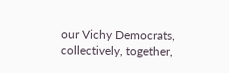our Vichy Democrats, collectively, together,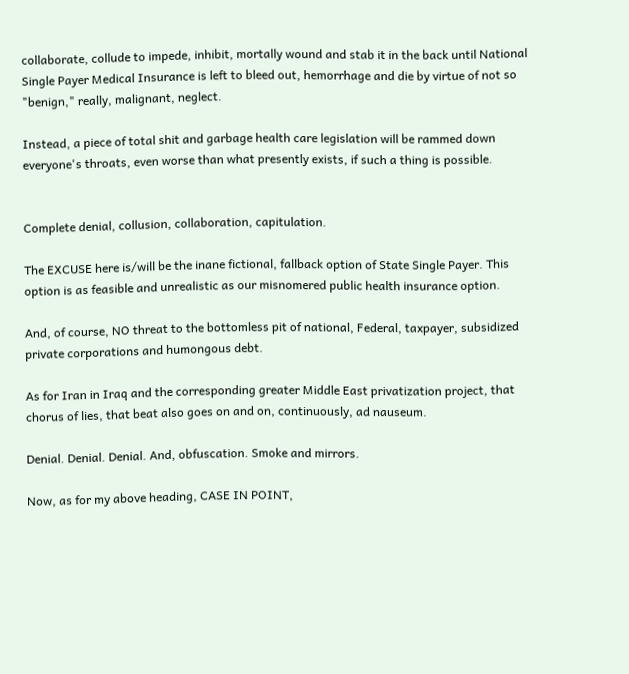collaborate, collude to impede, inhibit, mortally wound and stab it in the back until National Single Payer Medical Insurance is left to bleed out, hemorrhage and die by virtue of not so "benign," really, malignant, neglect.

Instead, a piece of total shit and garbage health care legislation will be rammed down everyone's throats, even worse than what presently exists, if such a thing is possible.


Complete denial, collusion, collaboration, capitulation.

The EXCUSE here is/will be the inane fictional, fallback option of State Single Payer. This option is as feasible and unrealistic as our misnomered public health insurance option.

And, of course, NO threat to the bottomless pit of national, Federal, taxpayer, subsidized private corporations and humongous debt.

As for Iran in Iraq and the corresponding greater Middle East privatization project, that chorus of lies, that beat also goes on and on, continuously, ad nauseum.

Denial. Denial. Denial. And, obfuscation. Smoke and mirrors.

Now, as for my above heading, CASE IN POINT,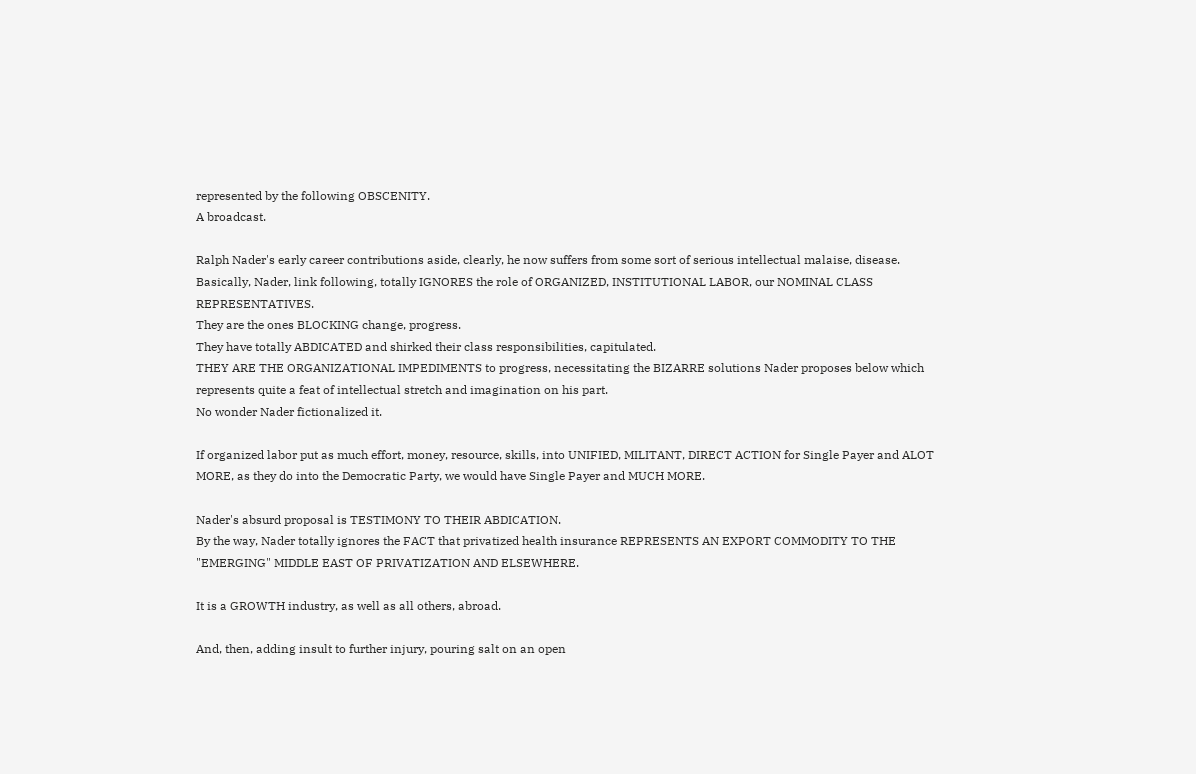represented by the following OBSCENITY.
A broadcast.

Ralph Nader's early career contributions aside, clearly, he now suffers from some sort of serious intellectual malaise, disease.
Basically, Nader, link following, totally IGNORES the role of ORGANIZED, INSTITUTIONAL LABOR, our NOMINAL CLASS REPRESENTATIVES.
They are the ones BLOCKING change, progress.
They have totally ABDICATED and shirked their class responsibilities, capitulated.
THEY ARE THE ORGANIZATIONAL IMPEDIMENTS to progress, necessitating the BIZARRE solutions Nader proposes below which represents quite a feat of intellectual stretch and imagination on his part.
No wonder Nader fictionalized it.

If organized labor put as much effort, money, resource, skills, into UNIFIED, MILITANT, DIRECT ACTION for Single Payer and ALOT MORE, as they do into the Democratic Party, we would have Single Payer and MUCH MORE.

Nader's absurd proposal is TESTIMONY TO THEIR ABDICATION.
By the way, Nader totally ignores the FACT that privatized health insurance REPRESENTS AN EXPORT COMMODITY TO THE "EMERGING" MIDDLE EAST OF PRIVATIZATION AND ELSEWHERE.

It is a GROWTH industry, as well as all others, abroad.

And, then, adding insult to further injury, pouring salt on an open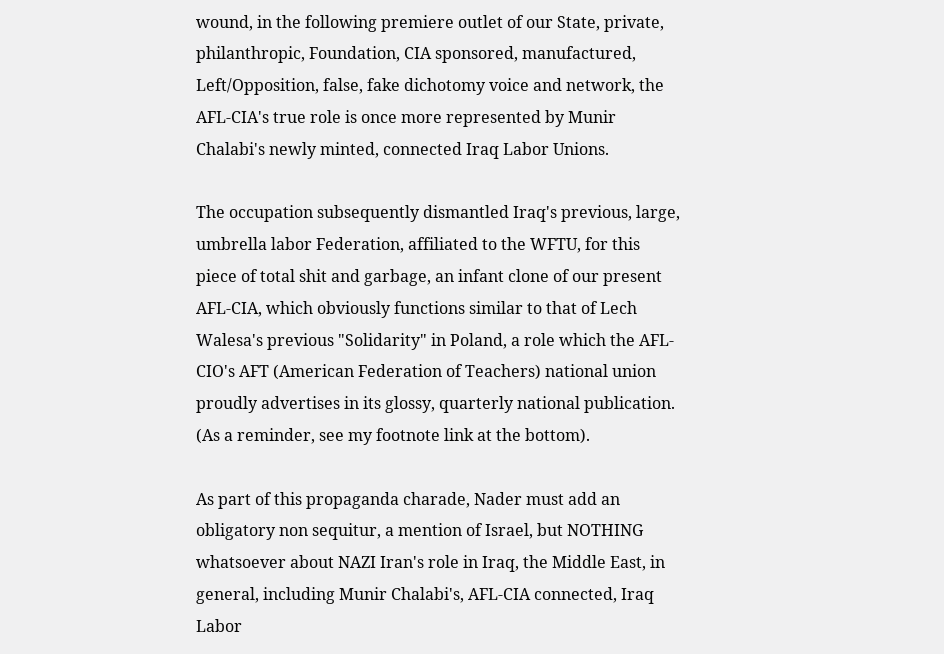wound, in the following premiere outlet of our State, private, philanthropic, Foundation, CIA sponsored, manufactured, Left/Opposition, false, fake dichotomy voice and network, the AFL-CIA's true role is once more represented by Munir Chalabi's newly minted, connected Iraq Labor Unions.

The occupation subsequently dismantled Iraq's previous, large, umbrella labor Federation, affiliated to the WFTU, for this piece of total shit and garbage, an infant clone of our present AFL-CIA, which obviously functions similar to that of Lech Walesa's previous "Solidarity" in Poland, a role which the AFL-CIO's AFT (American Federation of Teachers) national union proudly advertises in its glossy, quarterly national publication.
(As a reminder, see my footnote link at the bottom).

As part of this propaganda charade, Nader must add an obligatory non sequitur, a mention of Israel, but NOTHING whatsoever about NAZI Iran's role in Iraq, the Middle East, in general, including Munir Chalabi's, AFL-CIA connected, Iraq Labor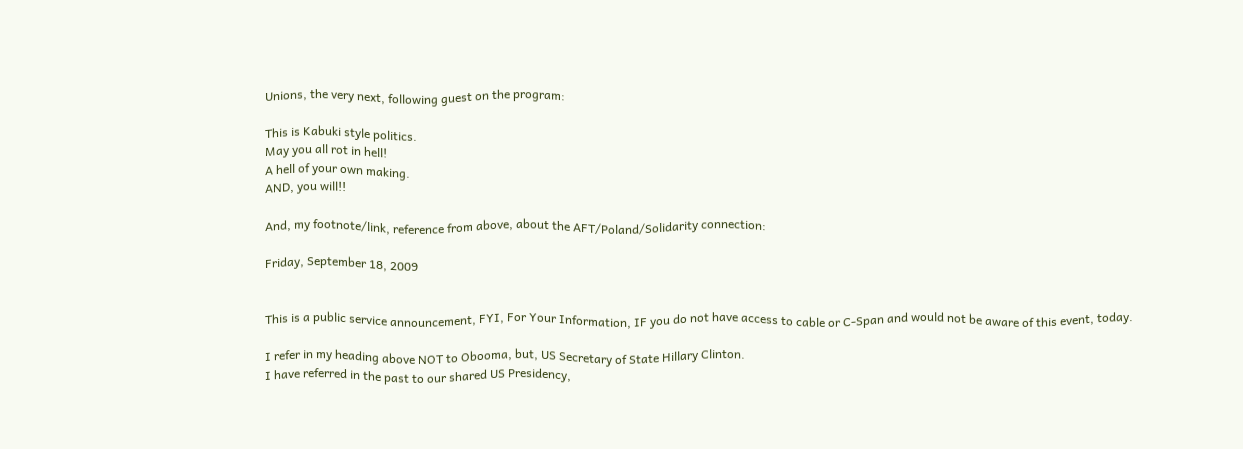Unions, the very next, following guest on the program:

This is Kabuki style politics.
May you all rot in hell!
A hell of your own making.
AND, you will!!

And, my footnote/link, reference from above, about the AFT/Poland/Solidarity connection:

Friday, September 18, 2009


This is a public service announcement, FYI, For Your Information, IF you do not have access to cable or C-Span and would not be aware of this event, today.

I refer in my heading above NOT to Obooma, but, US Secretary of State Hillary Clinton.
I have referred in the past to our shared US Presidency,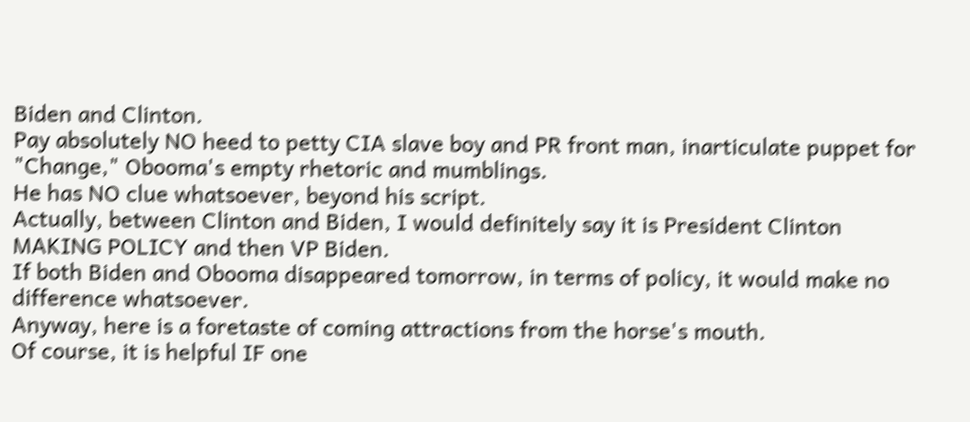Biden and Clinton.
Pay absolutely NO heed to petty CIA slave boy and PR front man, inarticulate puppet for "Change," Obooma's empty rhetoric and mumblings.
He has NO clue whatsoever, beyond his script.
Actually, between Clinton and Biden, I would definitely say it is President Clinton MAKING POLICY and then VP Biden.
If both Biden and Obooma disappeared tomorrow, in terms of policy, it would make no difference whatsoever.
Anyway, here is a foretaste of coming attractions from the horse's mouth.
Of course, it is helpful IF one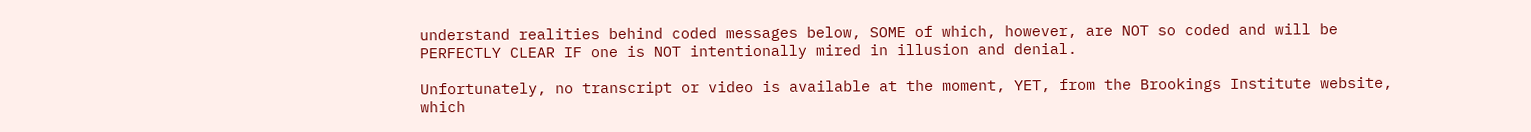understand realities behind coded messages below, SOME of which, however, are NOT so coded and will be PERFECTLY CLEAR IF one is NOT intentionally mired in illusion and denial.

Unfortunately, no transcript or video is available at the moment, YET, from the Brookings Institute website, which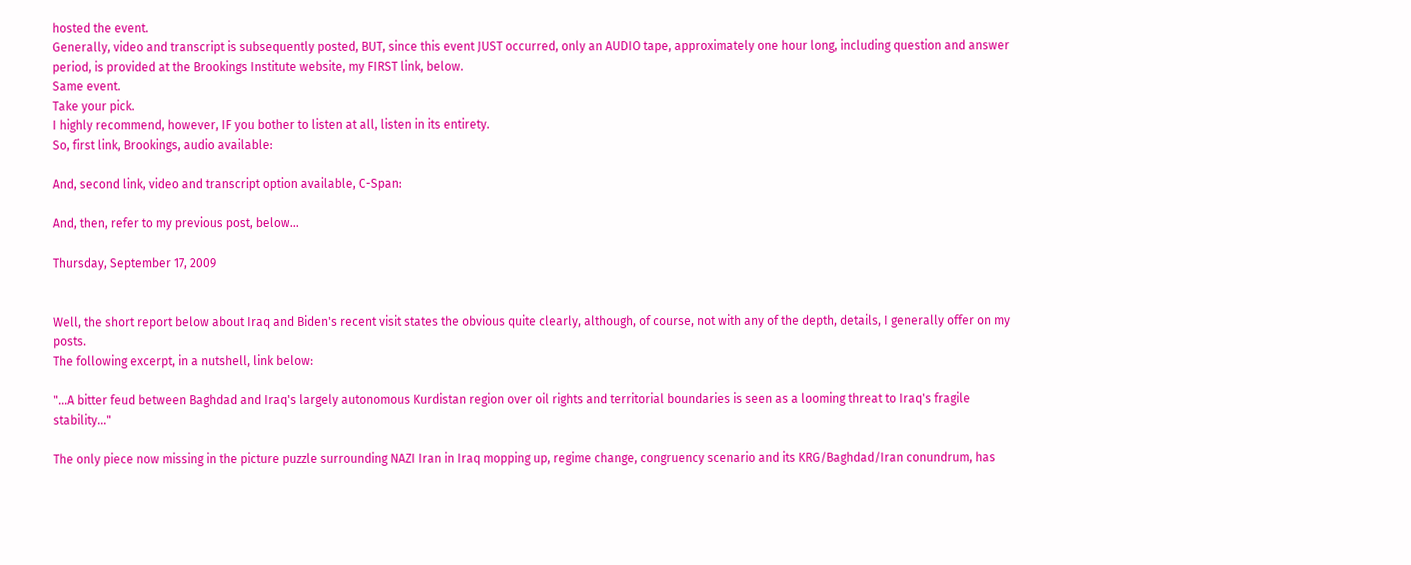hosted the event.
Generally, video and transcript is subsequently posted, BUT, since this event JUST occurred, only an AUDIO tape, approximately one hour long, including question and answer period, is provided at the Brookings Institute website, my FIRST link, below.
Same event.
Take your pick.
I highly recommend, however, IF you bother to listen at all, listen in its entirety.
So, first link, Brookings, audio available:

And, second link, video and transcript option available, C-Span:

And, then, refer to my previous post, below...

Thursday, September 17, 2009


Well, the short report below about Iraq and Biden's recent visit states the obvious quite clearly, although, of course, not with any of the depth, details, I generally offer on my posts.
The following excerpt, in a nutshell, link below:

"...A bitter feud between Baghdad and Iraq's largely autonomous Kurdistan region over oil rights and territorial boundaries is seen as a looming threat to Iraq's fragile stability..."

The only piece now missing in the picture puzzle surrounding NAZI Iran in Iraq mopping up, regime change, congruency scenario and its KRG/Baghdad/Iran conundrum, has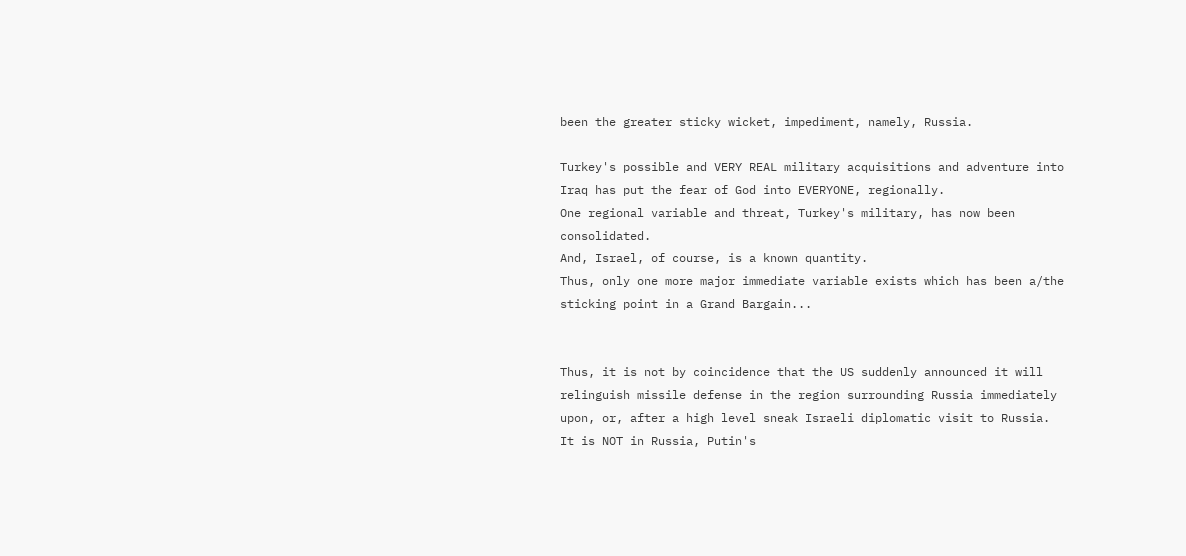been the greater sticky wicket, impediment, namely, Russia.

Turkey's possible and VERY REAL military acquisitions and adventure into Iraq has put the fear of God into EVERYONE, regionally.
One regional variable and threat, Turkey's military, has now been consolidated.
And, Israel, of course, is a known quantity.
Thus, only one more major immediate variable exists which has been a/the sticking point in a Grand Bargain...


Thus, it is not by coincidence that the US suddenly announced it will relinguish missile defense in the region surrounding Russia immediately upon, or, after a high level sneak Israeli diplomatic visit to Russia.
It is NOT in Russia, Putin's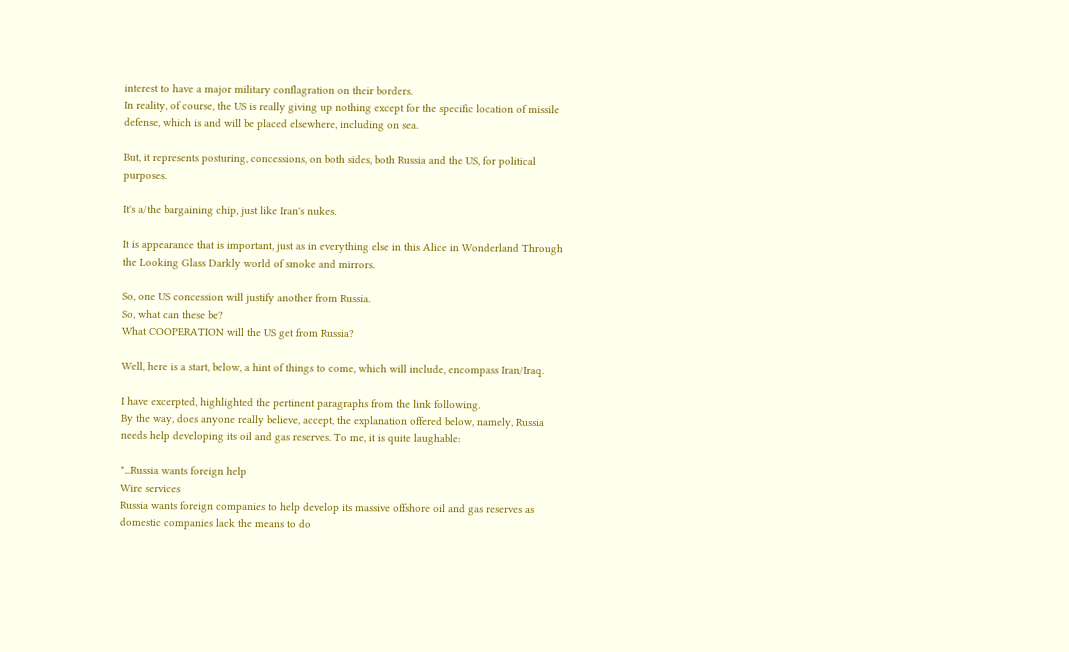interest to have a major military conflagration on their borders.
In reality, of course, the US is really giving up nothing except for the specific location of missile defense, which is and will be placed elsewhere, including on sea.

But, it represents posturing, concessions, on both sides, both Russia and the US, for political purposes.

It's a/the bargaining chip, just like Iran's nukes.

It is appearance that is important, just as in everything else in this Alice in Wonderland Through the Looking Glass Darkly world of smoke and mirrors.

So, one US concession will justify another from Russia.
So, what can these be?
What COOPERATION will the US get from Russia?

Well, here is a start, below, a hint of things to come, which will include, encompass Iran/Iraq.

I have excerpted, highlighted the pertinent paragraphs from the link following.
By the way, does anyone really believe, accept, the explanation offered below, namely, Russia needs help developing its oil and gas reserves. To me, it is quite laughable:

"...Russia wants foreign help
Wire services
Russia wants foreign companies to help develop its massive offshore oil and gas reserves as domestic companies lack the means to do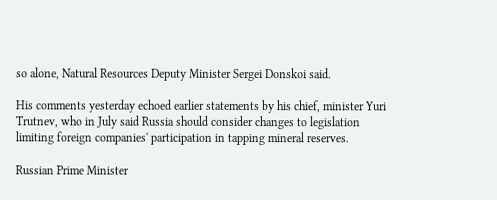so alone, Natural Resources Deputy Minister Sergei Donskoi said.

His comments yesterday echoed earlier statements by his chief, minister Yuri Trutnev, who in July said Russia should consider changes to legislation limiting foreign companies' participation in tapping mineral reserves.

Russian Prime Minister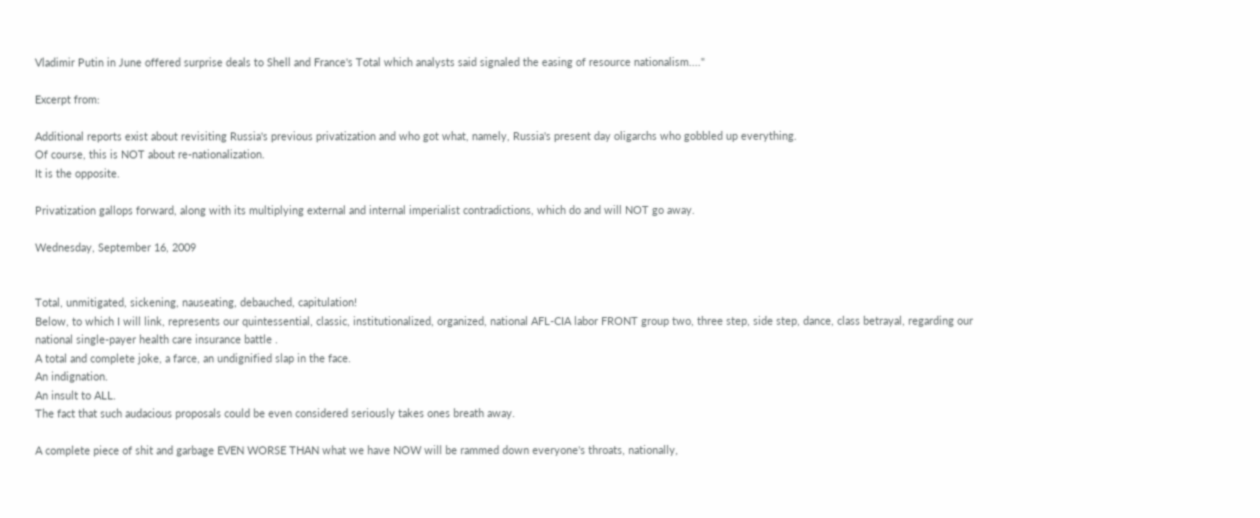Vladimir Putin in June offered surprise deals to Shell and France's Total which analysts said signaled the easing of resource nationalism...."

Excerpt from:

Additional reports exist about revisiting Russia's previous privatization and who got what, namely, Russia's present day oligarchs who gobbled up everything.
Of course, this is NOT about re-nationalization.
It is the opposite.

Privatization gallops forward, along with its multiplying external and internal imperialist contradictions, which do and will NOT go away.

Wednesday, September 16, 2009


Total, unmitigated, sickening, nauseating, debauched, capitulation!
Below, to which I will link, represents our quintessential, classic, institutionalized, organized, national AFL-CIA labor FRONT group two, three step, side step, dance, class betrayal, regarding our national single-payer health care insurance battle .
A total and complete joke, a farce, an undignified slap in the face.
An indignation.
An insult to ALL.
The fact that such audacious proposals could be even considered seriously takes ones breath away.

A complete piece of shit and garbage EVEN WORSE THAN what we have NOW will be rammed down everyone's throats, nationally,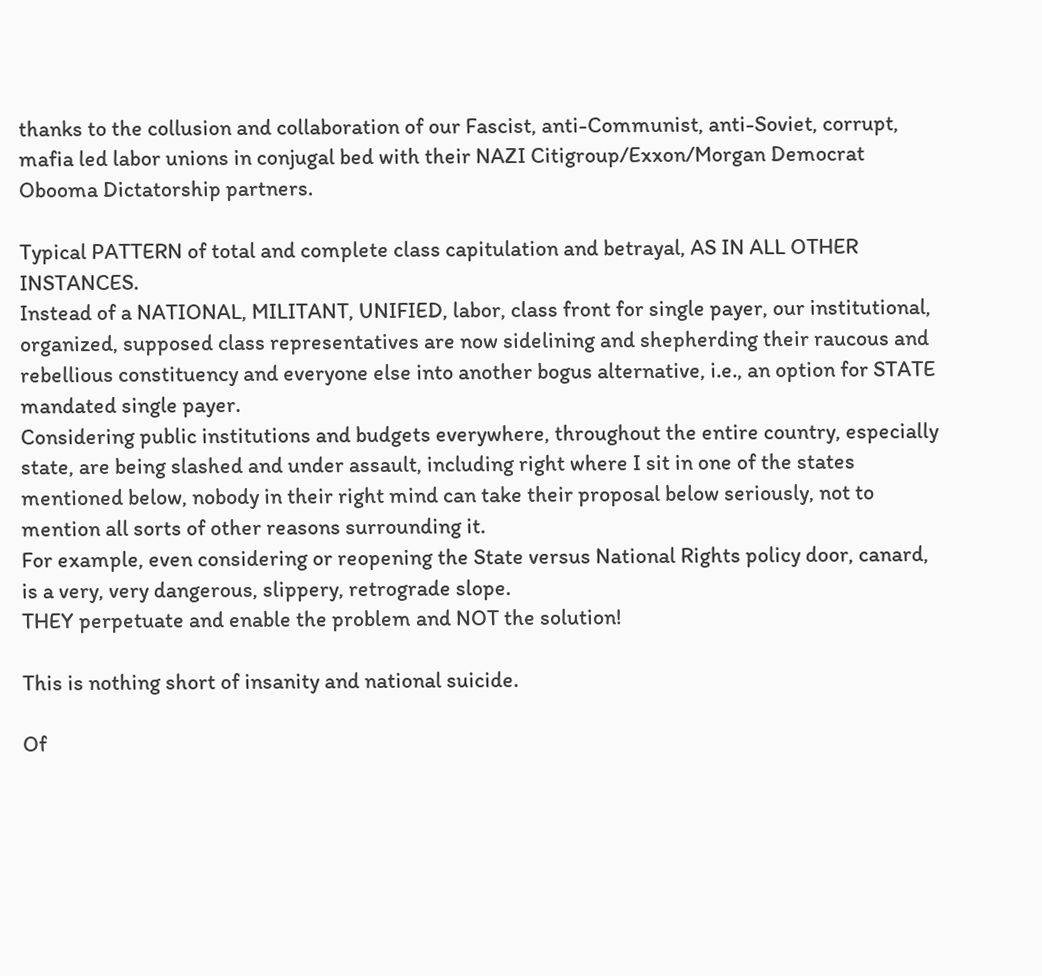thanks to the collusion and collaboration of our Fascist, anti-Communist, anti-Soviet, corrupt, mafia led labor unions in conjugal bed with their NAZI Citigroup/Exxon/Morgan Democrat Obooma Dictatorship partners.

Typical PATTERN of total and complete class capitulation and betrayal, AS IN ALL OTHER INSTANCES.
Instead of a NATIONAL, MILITANT, UNIFIED, labor, class front for single payer, our institutional, organized, supposed class representatives are now sidelining and shepherding their raucous and rebellious constituency and everyone else into another bogus alternative, i.e., an option for STATE mandated single payer.
Considering public institutions and budgets everywhere, throughout the entire country, especially state, are being slashed and under assault, including right where I sit in one of the states mentioned below, nobody in their right mind can take their proposal below seriously, not to mention all sorts of other reasons surrounding it.
For example, even considering or reopening the State versus National Rights policy door, canard, is a very, very dangerous, slippery, retrograde slope.
THEY perpetuate and enable the problem and NOT the solution!

This is nothing short of insanity and national suicide.

Of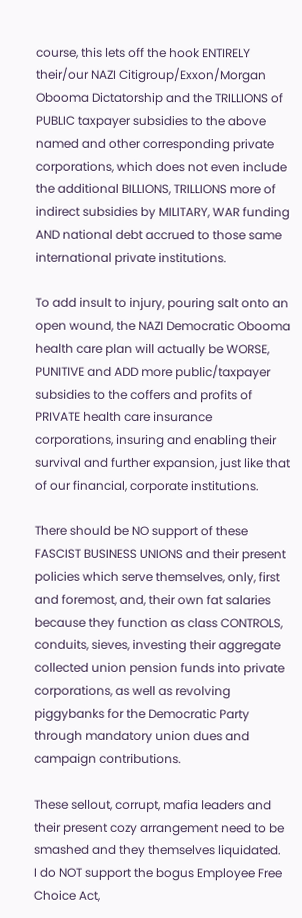course, this lets off the hook ENTIRELY their/our NAZI Citigroup/Exxon/Morgan Obooma Dictatorship and the TRILLIONS of PUBLIC taxpayer subsidies to the above named and other corresponding private corporations, which does not even include the additional BILLIONS, TRILLIONS more of indirect subsidies by MILITARY, WAR funding AND national debt accrued to those same international private institutions.

To add insult to injury, pouring salt onto an open wound, the NAZI Democratic Obooma health care plan will actually be WORSE, PUNITIVE and ADD more public/taxpayer subsidies to the coffers and profits of PRIVATE health care insurance corporations, insuring and enabling their survival and further expansion, just like that of our financial, corporate institutions.

There should be NO support of these FASCIST BUSINESS UNIONS and their present policies which serve themselves, only, first and foremost, and, their own fat salaries because they function as class CONTROLS, conduits, sieves, investing their aggregate collected union pension funds into private corporations, as well as revolving piggybanks for the Democratic Party through mandatory union dues and campaign contributions.

These sellout, corrupt, mafia leaders and their present cozy arrangement need to be smashed and they themselves liquidated.
I do NOT support the bogus Employee Free Choice Act,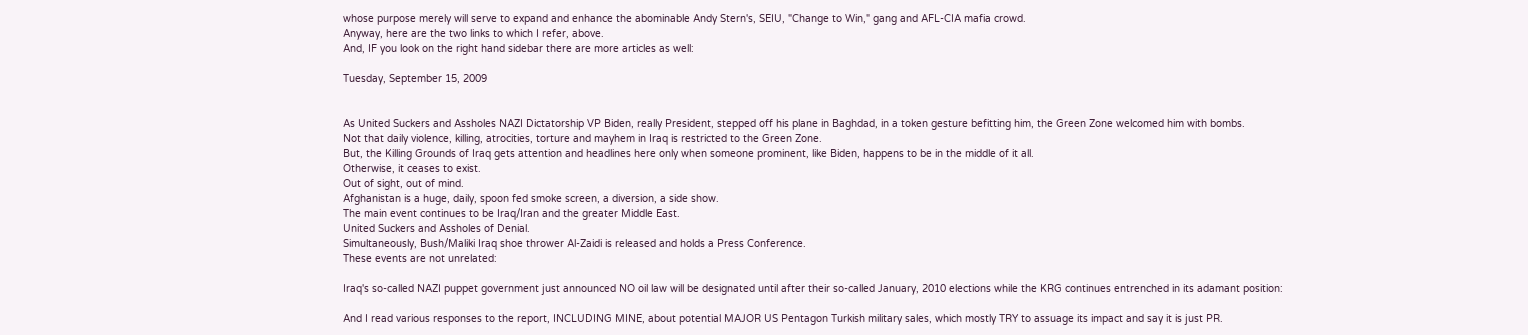whose purpose merely will serve to expand and enhance the abominable Andy Stern's, SEIU, "Change to Win," gang and AFL-CIA mafia crowd.
Anyway, here are the two links to which I refer, above.
And, IF you look on the right hand sidebar there are more articles as well:

Tuesday, September 15, 2009


As United Suckers and Assholes NAZI Dictatorship VP Biden, really President, stepped off his plane in Baghdad, in a token gesture befitting him, the Green Zone welcomed him with bombs.
Not that daily violence, killing, atrocities, torture and mayhem in Iraq is restricted to the Green Zone.
But, the Killing Grounds of Iraq gets attention and headlines here only when someone prominent, like Biden, happens to be in the middle of it all.
Otherwise, it ceases to exist.
Out of sight, out of mind.
Afghanistan is a huge, daily, spoon fed smoke screen, a diversion, a side show.
The main event continues to be Iraq/Iran and the greater Middle East.
United Suckers and Assholes of Denial.
Simultaneously, Bush/Maliki Iraq shoe thrower Al-Zaidi is released and holds a Press Conference.
These events are not unrelated:

Iraq's so-called NAZI puppet government just announced NO oil law will be designated until after their so-called January, 2010 elections while the KRG continues entrenched in its adamant position:

And I read various responses to the report, INCLUDING MINE, about potential MAJOR US Pentagon Turkish military sales, which mostly TRY to assuage its impact and say it is just PR.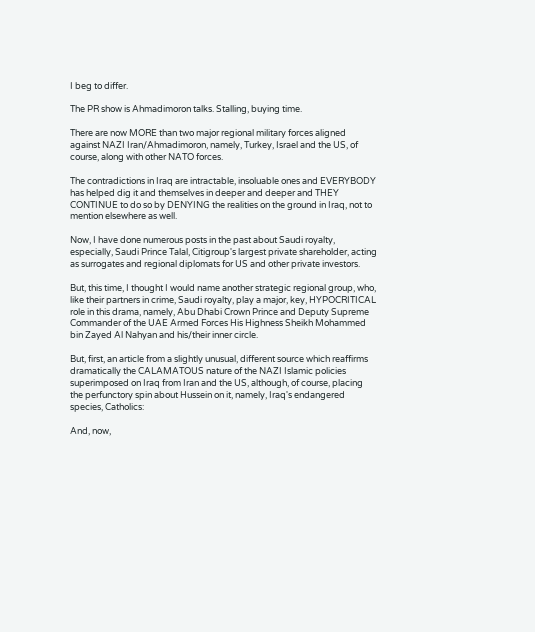I beg to differ.

The PR show is Ahmadimoron talks. Stalling, buying time.

There are now MORE than two major regional military forces aligned against NAZI Iran/Ahmadimoron, namely, Turkey, Israel and the US, of course, along with other NATO forces.

The contradictions in Iraq are intractable, insoluable ones and EVERYBODY has helped dig it and themselves in deeper and deeper and THEY CONTINUE to do so by DENYING the realities on the ground in Iraq, not to mention elsewhere as well.

Now, I have done numerous posts in the past about Saudi royalty, especially, Saudi Prince Talal, Citigroup's largest private shareholder, acting as surrogates and regional diplomats for US and other private investors.

But, this time, I thought I would name another strategic regional group, who, like their partners in crime, Saudi royalty, play a major, key, HYPOCRITICAL role in this drama, namely, Abu Dhabi Crown Prince and Deputy Supreme Commander of the UAE Armed Forces His Highness Sheikh Mohammed bin Zayed Al Nahyan and his/their inner circle.

But, first, an article from a slightly unusual, different source which reaffirms dramatically the CALAMATOUS nature of the NAZI Islamic policies superimposed on Iraq from Iran and the US, although, of course, placing the perfunctory spin about Hussein on it, namely, Iraq's endangered species, Catholics:

And, now,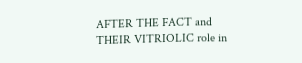AFTER THE FACT and THEIR VITRIOLIC role in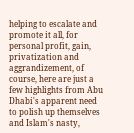helping to escalate and promote it all, for personal profit, gain, privatization and aggrandizement, of course, here are just a few highlights from Abu Dhabi's apparent need to polish up themselves and Islam's nasty,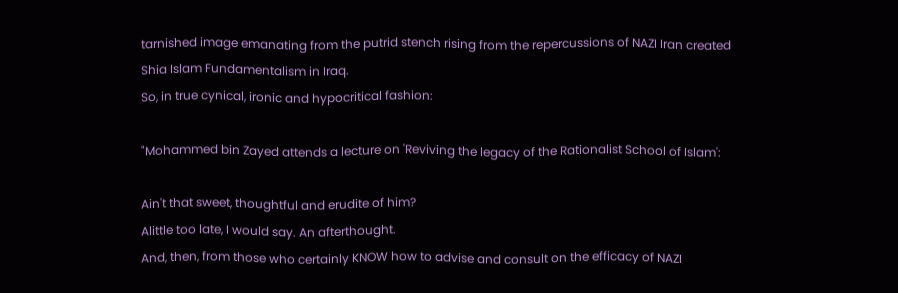tarnished image emanating from the putrid stench rising from the repercussions of NAZI Iran created Shia Islam Fundamentalism in Iraq.
So, in true cynical, ironic and hypocritical fashion:

"Mohammed bin Zayed attends a lecture on 'Reviving the legacy of the Rationalist School of Islam':

Ain't that sweet, thoughtful and erudite of him?
Alittle too late, I would say. An afterthought.
And, then, from those who certainly KNOW how to advise and consult on the efficacy of NAZI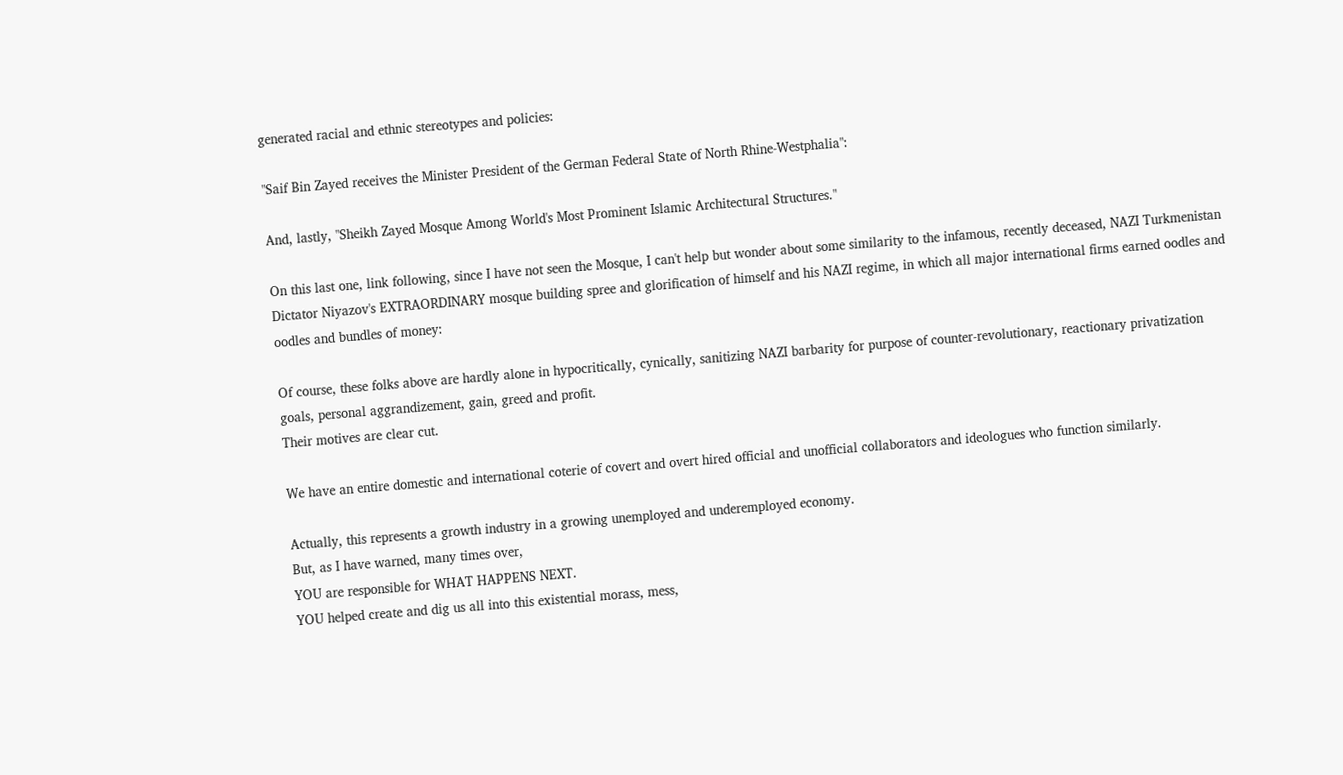generated racial and ethnic stereotypes and policies:

"Saif Bin Zayed receives the Minister President of the German Federal State of North Rhine-Westphalia":

And, lastly, "Sheikh Zayed Mosque Among World's Most Prominent Islamic Architectural Structures."

On this last one, link following, since I have not seen the Mosque, I can't help but wonder about some similarity to the infamous, recently deceased, NAZI Turkmenistan Dictator Niyazov's EXTRAORDINARY mosque building spree and glorification of himself and his NAZI regime, in which all major international firms earned oodles and oodles and bundles of money:

Of course, these folks above are hardly alone in hypocritically, cynically, sanitizing NAZI barbarity for purpose of counter-revolutionary, reactionary privatization goals, personal aggrandizement, gain, greed and profit.
Their motives are clear cut.

We have an entire domestic and international coterie of covert and overt hired official and unofficial collaborators and ideologues who function similarly.

Actually, this represents a growth industry in a growing unemployed and underemployed economy.
But, as I have warned, many times over,
YOU are responsible for WHAT HAPPENS NEXT.
YOU helped create and dig us all into this existential morass, mess,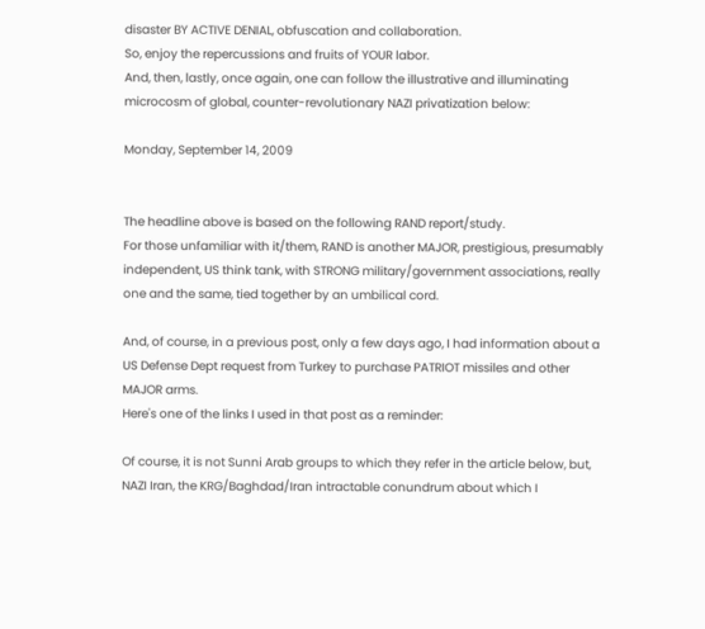disaster BY ACTIVE DENIAL, obfuscation and collaboration.
So, enjoy the repercussions and fruits of YOUR labor.
And, then, lastly, once again, one can follow the illustrative and illuminating microcosm of global, counter-revolutionary NAZI privatization below:

Monday, September 14, 2009


The headline above is based on the following RAND report/study.
For those unfamiliar with it/them, RAND is another MAJOR, prestigious, presumably independent, US think tank, with STRONG military/government associations, really one and the same, tied together by an umbilical cord.

And, of course, in a previous post, only a few days ago, I had information about a US Defense Dept request from Turkey to purchase PATRIOT missiles and other MAJOR arms.
Here's one of the links I used in that post as a reminder:

Of course, it is not Sunni Arab groups to which they refer in the article below, but, NAZI Iran, the KRG/Baghdad/Iran intractable conundrum about which I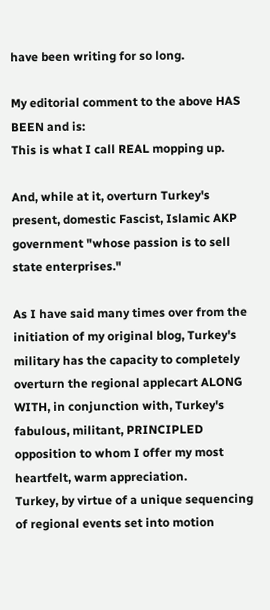have been writing for so long.

My editorial comment to the above HAS BEEN and is:
This is what I call REAL mopping up.

And, while at it, overturn Turkey's present, domestic Fascist, Islamic AKP government "whose passion is to sell state enterprises."

As I have said many times over from the initiation of my original blog, Turkey's military has the capacity to completely overturn the regional applecart ALONG WITH, in conjunction with, Turkey's fabulous, militant, PRINCIPLED opposition to whom I offer my most heartfelt, warm appreciation.
Turkey, by virtue of a unique sequencing of regional events set into motion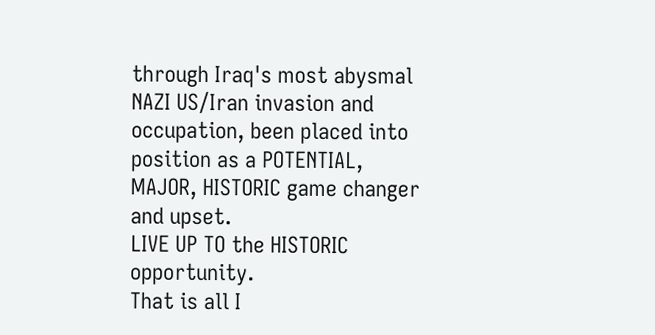through Iraq's most abysmal NAZI US/Iran invasion and occupation, been placed into position as a POTENTIAL, MAJOR, HISTORIC game changer and upset.
LIVE UP TO the HISTORIC opportunity.
That is all I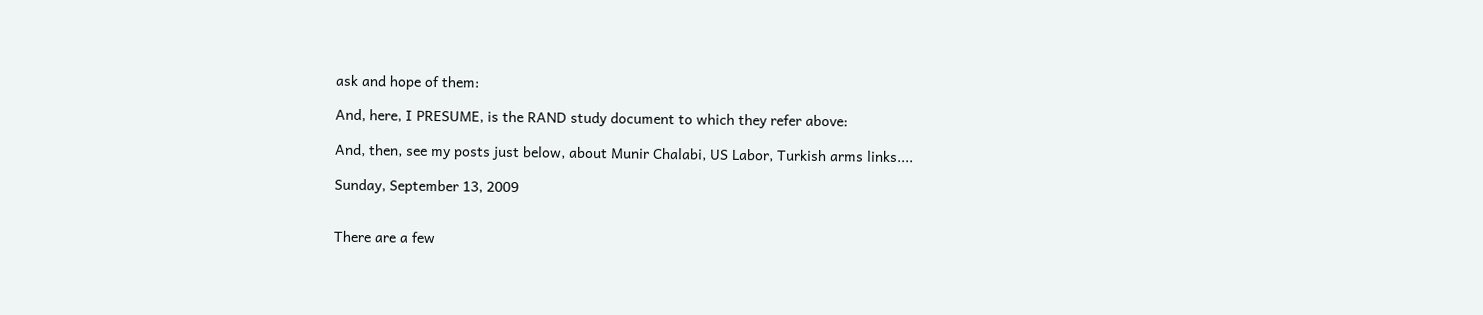ask and hope of them:

And, here, I PRESUME, is the RAND study document to which they refer above:

And, then, see my posts just below, about Munir Chalabi, US Labor, Turkish arms links....

Sunday, September 13, 2009


There are a few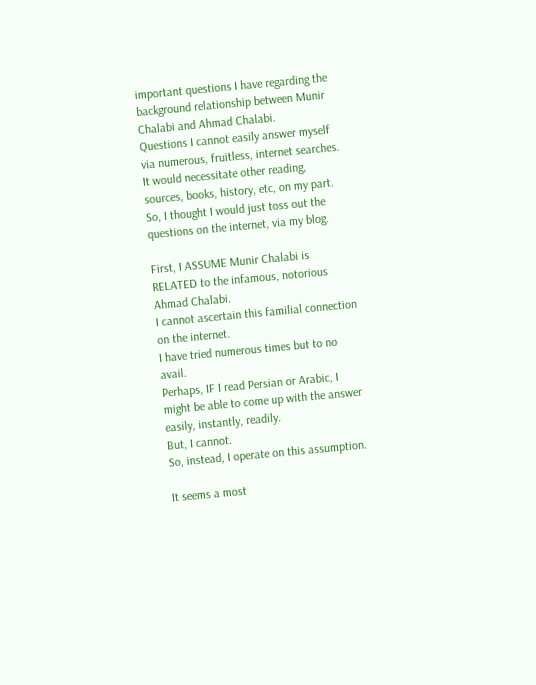important questions I have regarding the background relationship between Munir Chalabi and Ahmad Chalabi.
Questions I cannot easily answer myself via numerous, fruitless, internet searches.
It would necessitate other reading, sources, books, history, etc, on my part.
So, I thought I would just toss out the questions on the internet, via my blog.

First, I ASSUME Munir Chalabi is RELATED to the infamous, notorious Ahmad Chalabi.
I cannot ascertain this familial connection on the internet.
I have tried numerous times but to no avail.
Perhaps, IF I read Persian or Arabic, I might be able to come up with the answer easily, instantly, readily.
But, I cannot.
So, instead, I operate on this assumption.

It seems a most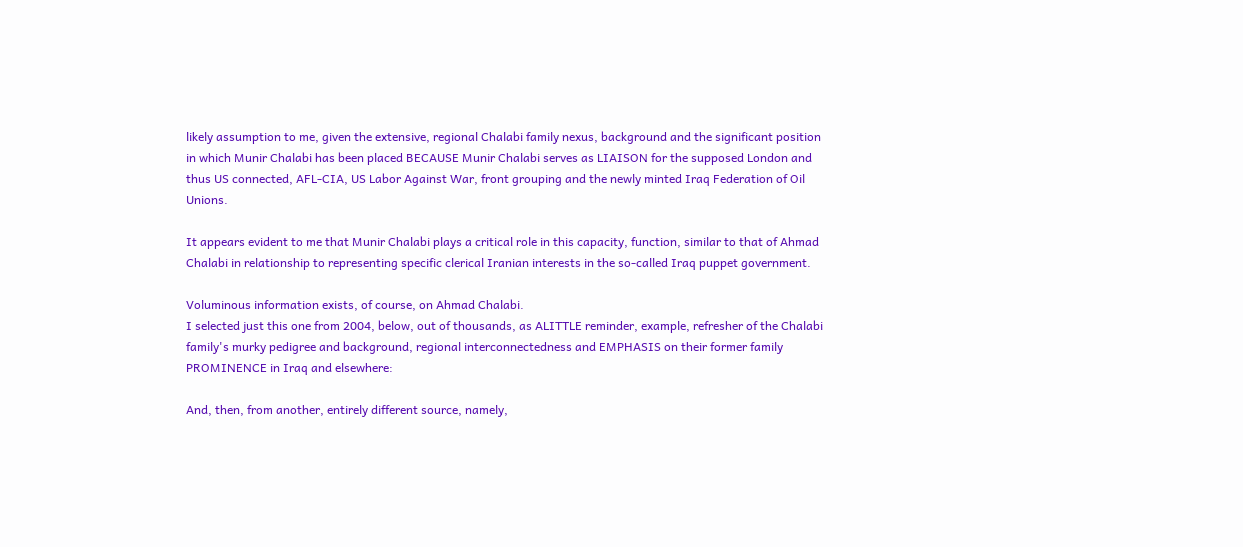likely assumption to me, given the extensive, regional Chalabi family nexus, background and the significant position in which Munir Chalabi has been placed BECAUSE Munir Chalabi serves as LIAISON for the supposed London and thus US connected, AFL-CIA, US Labor Against War, front grouping and the newly minted Iraq Federation of Oil Unions.

It appears evident to me that Munir Chalabi plays a critical role in this capacity, function, similar to that of Ahmad Chalabi in relationship to representing specific clerical Iranian interests in the so-called Iraq puppet government.

Voluminous information exists, of course, on Ahmad Chalabi.
I selected just this one from 2004, below, out of thousands, as ALITTLE reminder, example, refresher of the Chalabi family's murky pedigree and background, regional interconnectedness and EMPHASIS on their former family PROMINENCE in Iraq and elsewhere:

And, then, from another, entirely different source, namely,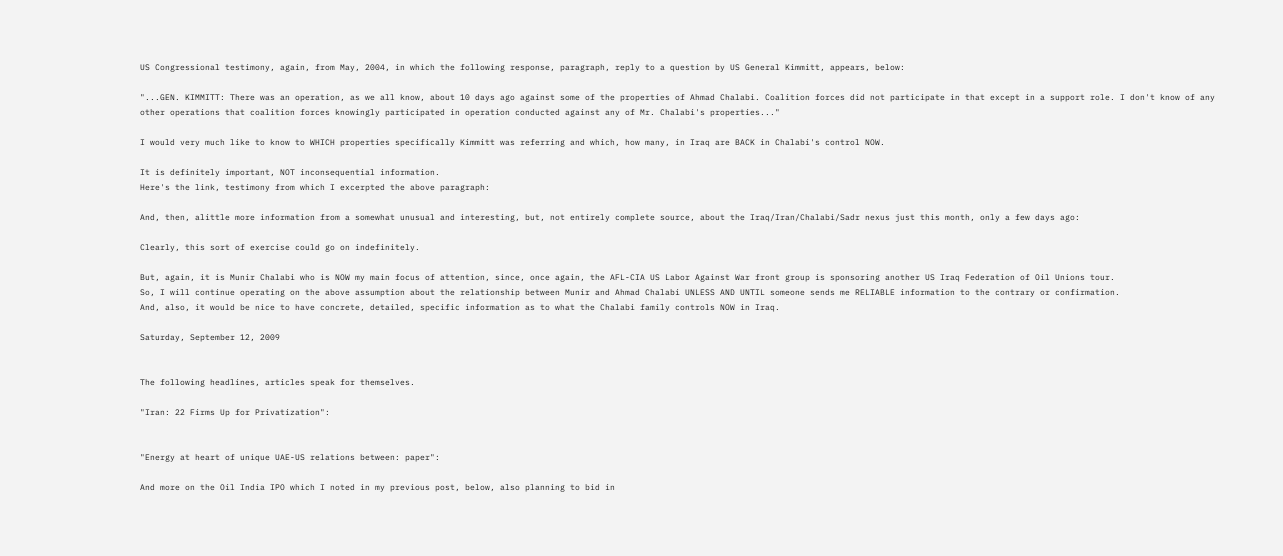US Congressional testimony, again, from May, 2004, in which the following response, paragraph, reply to a question by US General Kimmitt, appears, below:

"...GEN. KIMMITT: There was an operation, as we all know, about 10 days ago against some of the properties of Ahmad Chalabi. Coalition forces did not participate in that except in a support role. I don't know of any other operations that coalition forces knowingly participated in operation conducted against any of Mr. Chalabi's properties..."

I would very much like to know to WHICH properties specifically Kimmitt was referring and which, how many, in Iraq are BACK in Chalabi's control NOW.

It is definitely important, NOT inconsequential information.
Here's the link, testimony from which I excerpted the above paragraph:

And, then, alittle more information from a somewhat unusual and interesting, but, not entirely complete source, about the Iraq/Iran/Chalabi/Sadr nexus just this month, only a few days ago:

Clearly, this sort of exercise could go on indefinitely.

But, again, it is Munir Chalabi who is NOW my main focus of attention, since, once again, the AFL-CIA US Labor Against War front group is sponsoring another US Iraq Federation of Oil Unions tour.
So, I will continue operating on the above assumption about the relationship between Munir and Ahmad Chalabi UNLESS AND UNTIL someone sends me RELIABLE information to the contrary or confirmation.
And, also, it would be nice to have concrete, detailed, specific information as to what the Chalabi family controls NOW in Iraq.

Saturday, September 12, 2009


The following headlines, articles speak for themselves.

"Iran: 22 Firms Up for Privatization":


"Energy at heart of unique UAE-US relations between: paper":

And more on the Oil India IPO which I noted in my previous post, below, also planning to bid in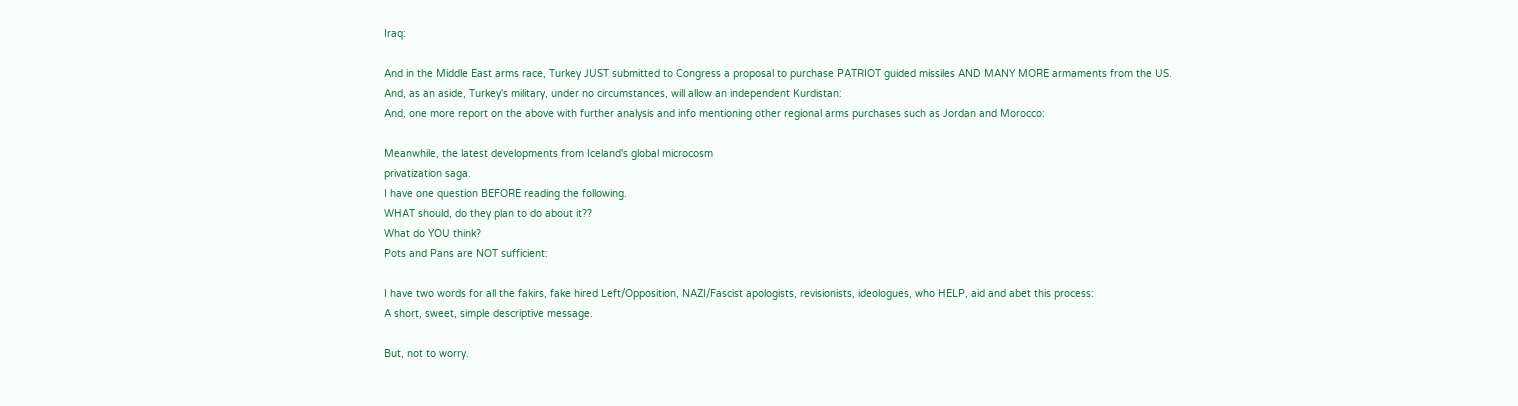Iraq:

And in the Middle East arms race, Turkey JUST submitted to Congress a proposal to purchase PATRIOT guided missiles AND MANY MORE armaments from the US.
And, as an aside, Turkey's military, under no circumstances, will allow an independent Kurdistan:
And, one more report on the above with further analysis and info mentioning other regional arms purchases such as Jordan and Morocco:

Meanwhile, the latest developments from Iceland's global microcosm
privatization saga.
I have one question BEFORE reading the following.
WHAT should, do they plan to do about it??
What do YOU think?
Pots and Pans are NOT sufficient:

I have two words for all the fakirs, fake hired Left/Opposition, NAZI/Fascist apologists, revisionists, ideologues, who HELP, aid and abet this process:
A short, sweet, simple descriptive message.

But, not to worry.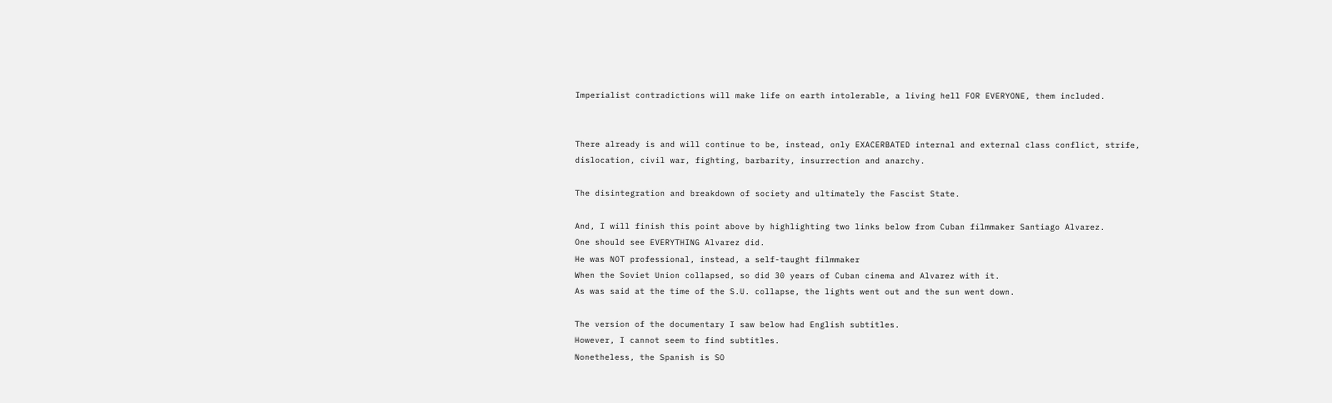Imperialist contradictions will make life on earth intolerable, a living hell FOR EVERYONE, them included.


There already is and will continue to be, instead, only EXACERBATED internal and external class conflict, strife, dislocation, civil war, fighting, barbarity, insurrection and anarchy.

The disintegration and breakdown of society and ultimately the Fascist State.

And, I will finish this point above by highlighting two links below from Cuban filmmaker Santiago Alvarez.
One should see EVERYTHING Alvarez did.
He was NOT professional, instead, a self-taught filmmaker
When the Soviet Union collapsed, so did 30 years of Cuban cinema and Alvarez with it.
As was said at the time of the S.U. collapse, the lights went out and the sun went down.

The version of the documentary I saw below had English subtitles.
However, I cannot seem to find subtitles.
Nonetheless, the Spanish is SO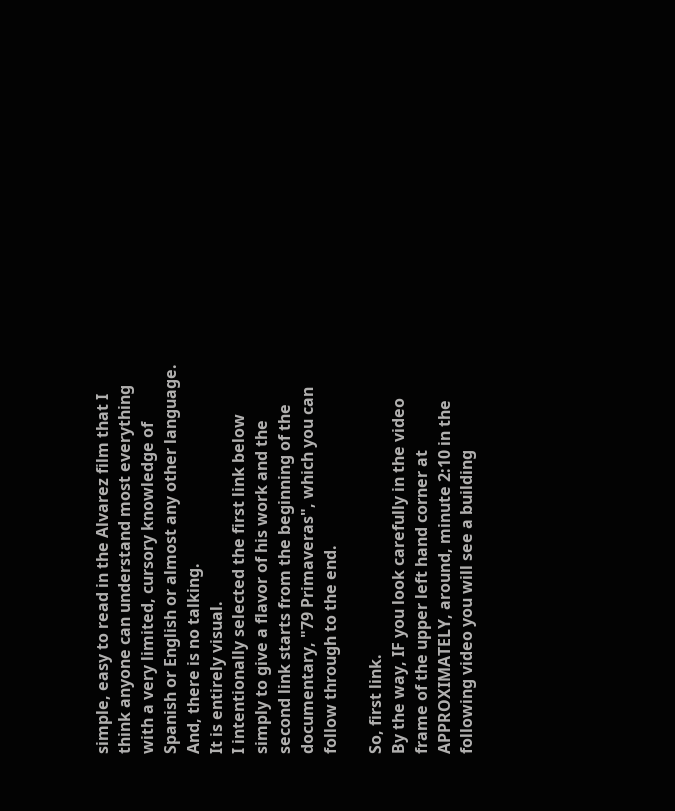simple, easy to read in the Alvarez film that I think anyone can understand most everything with a very limited, cursory knowledge of Spanish or English or almost any other language.
And, there is no talking.
It is entirely visual.
I intentionally selected the first link below simply to give a flavor of his work and the second link starts from the beginning of the documentary, "79 Primaveras", which you can follow through to the end.

So, first link.
By the way, IF you look carefully in the video frame of the upper left hand corner at APPROXIMATELY, around, minute 2:10 in the following video you will see a building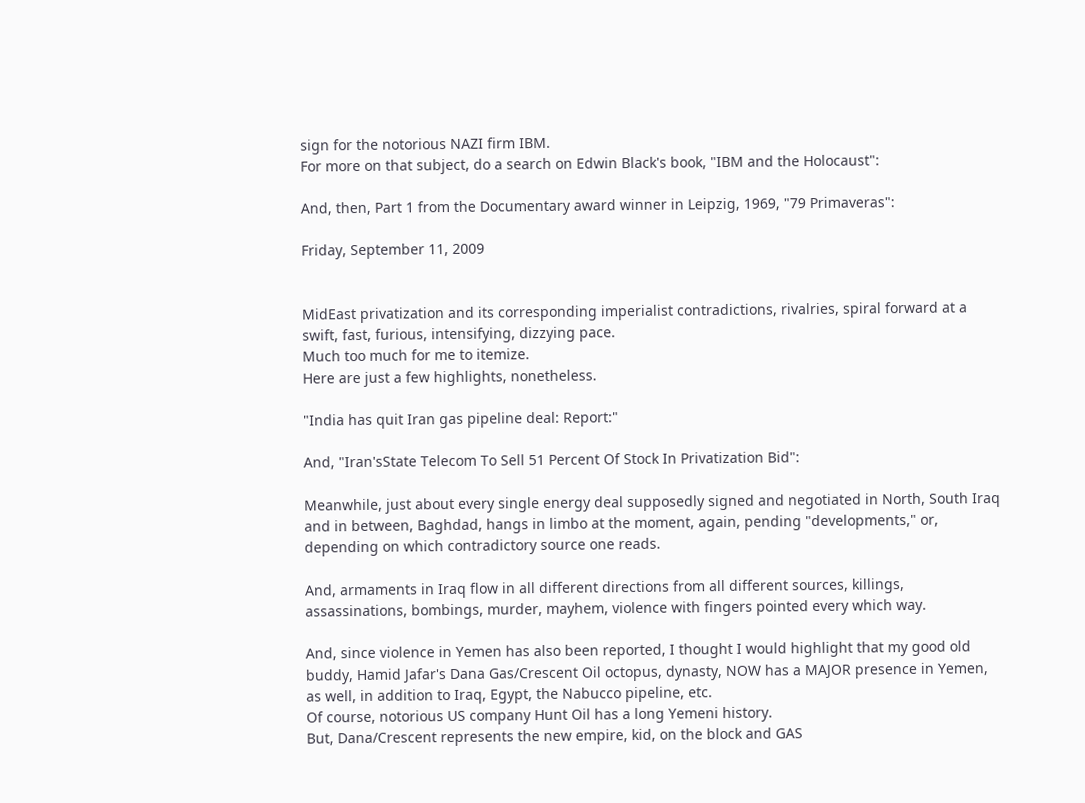sign for the notorious NAZI firm IBM.
For more on that subject, do a search on Edwin Black's book, "IBM and the Holocaust":

And, then, Part 1 from the Documentary award winner in Leipzig, 1969, "79 Primaveras":

Friday, September 11, 2009


MidEast privatization and its corresponding imperialist contradictions, rivalries, spiral forward at a swift, fast, furious, intensifying, dizzying pace.
Much too much for me to itemize.
Here are just a few highlights, nonetheless.

"India has quit Iran gas pipeline deal: Report:"

And, "Iran'sState Telecom To Sell 51 Percent Of Stock In Privatization Bid":

Meanwhile, just about every single energy deal supposedly signed and negotiated in North, South Iraq and in between, Baghdad, hangs in limbo at the moment, again, pending "developments," or, depending on which contradictory source one reads.

And, armaments in Iraq flow in all different directions from all different sources, killings, assassinations, bombings, murder, mayhem, violence with fingers pointed every which way.

And, since violence in Yemen has also been reported, I thought I would highlight that my good old buddy, Hamid Jafar's Dana Gas/Crescent Oil octopus, dynasty, NOW has a MAJOR presence in Yemen, as well, in addition to Iraq, Egypt, the Nabucco pipeline, etc.
Of course, notorious US company Hunt Oil has a long Yemeni history.
But, Dana/Crescent represents the new empire, kid, on the block and GAS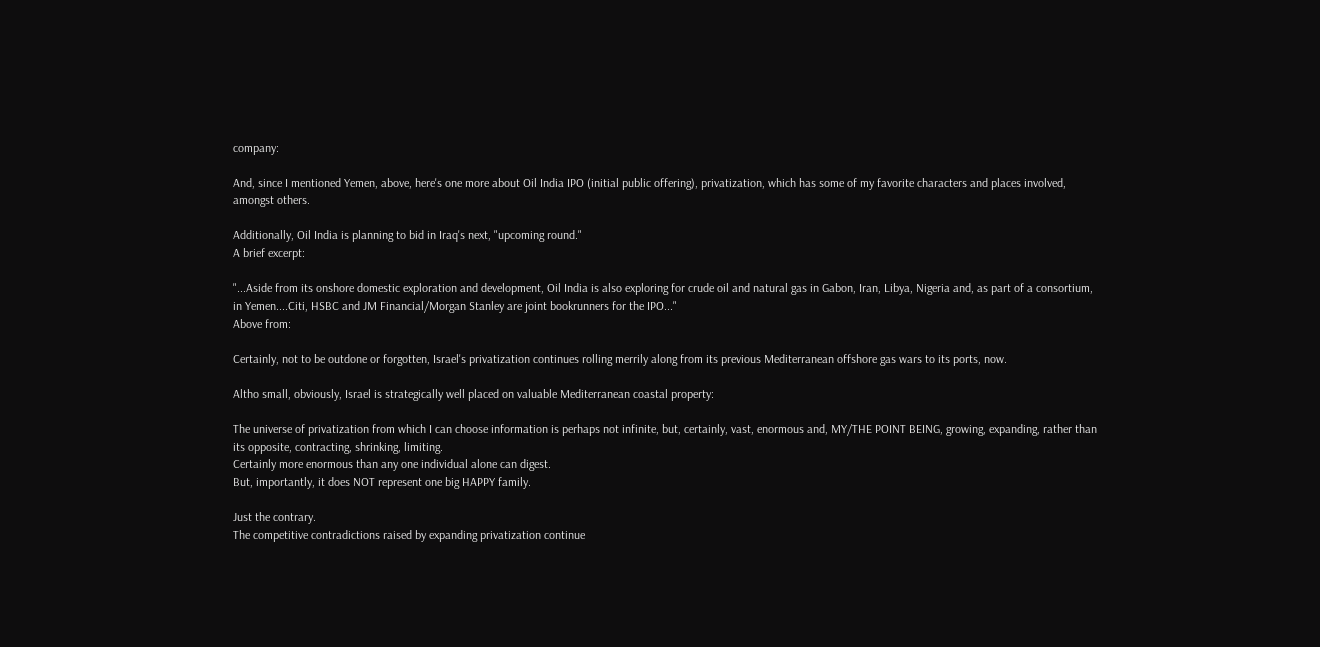company:

And, since I mentioned Yemen, above, here's one more about Oil India IPO (initial public offering), privatization, which has some of my favorite characters and places involved, amongst others.

Additionally, Oil India is planning to bid in Iraq's next, "upcoming round."
A brief excerpt:

"...Aside from its onshore domestic exploration and development, Oil India is also exploring for crude oil and natural gas in Gabon, Iran, Libya, Nigeria and, as part of a consortium, in Yemen....Citi, HSBC and JM Financial/Morgan Stanley are joint bookrunners for the IPO..."
Above from:

Certainly, not to be outdone or forgotten, Israel's privatization continues rolling merrily along from its previous Mediterranean offshore gas wars to its ports, now.

Altho small, obviously, Israel is strategically well placed on valuable Mediterranean coastal property:

The universe of privatization from which I can choose information is perhaps not infinite, but, certainly, vast, enormous and, MY/THE POINT BEING, growing, expanding, rather than its opposite, contracting, shrinking, limiting.
Certainly more enormous than any one individual alone can digest.
But, importantly, it does NOT represent one big HAPPY family.

Just the contrary.
The competitive contradictions raised by expanding privatization continue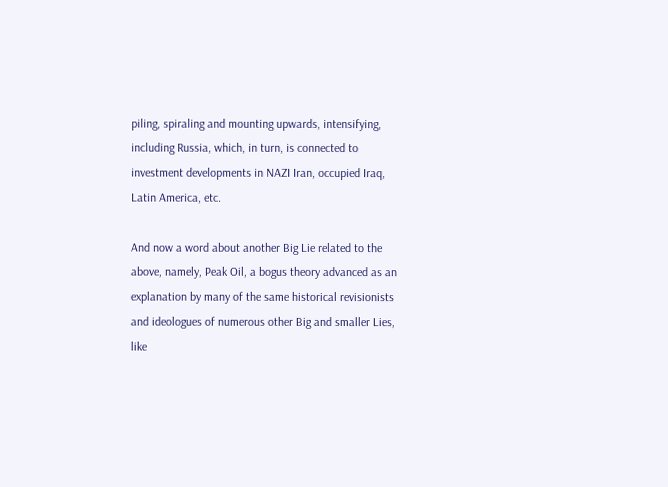piling, spiraling and mounting upwards, intensifying, including Russia, which, in turn, is connected to investment developments in NAZI Iran, occupied Iraq, Latin America, etc.

And now a word about another Big Lie related to the above, namely, Peak Oil, a bogus theory advanced as an explanation by many of the same historical revisionists and ideologues of numerous other Big and smaller Lies, like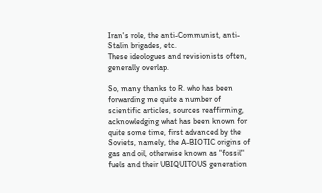Iran's role, the anti-Communist, anti-Stalin brigades, etc.
These ideologues and revisionists often, generally overlap.

So, many thanks to R. who has been forwarding me quite a number of scientific articles, sources reaffirming, acknowledging what has been known for quite some time, first advanced by the Soviets, namely, the A-BIOTIC origins of gas and oil, otherwise known as "fossil" fuels and their UBIQUITOUS generation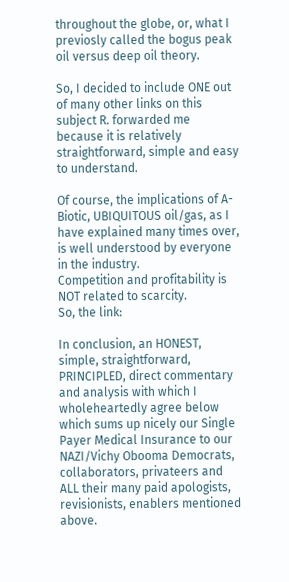throughout the globe, or, what I previosly called the bogus peak oil versus deep oil theory.

So, I decided to include ONE out of many other links on this subject R. forwarded me because it is relatively straightforward, simple and easy to understand.

Of course, the implications of A-Biotic, UBIQUITOUS oil/gas, as I have explained many times over, is well understood by everyone in the industry.
Competition and profitability is NOT related to scarcity.
So, the link:

In conclusion, an HONEST, simple, straightforward, PRINCIPLED, direct commentary and analysis with which I wholeheartedly agree below which sums up nicely our Single Payer Medical Insurance to our NAZI/Vichy Obooma Democrats, collaborators, privateers and ALL their many paid apologists, revisionists, enablers mentioned above.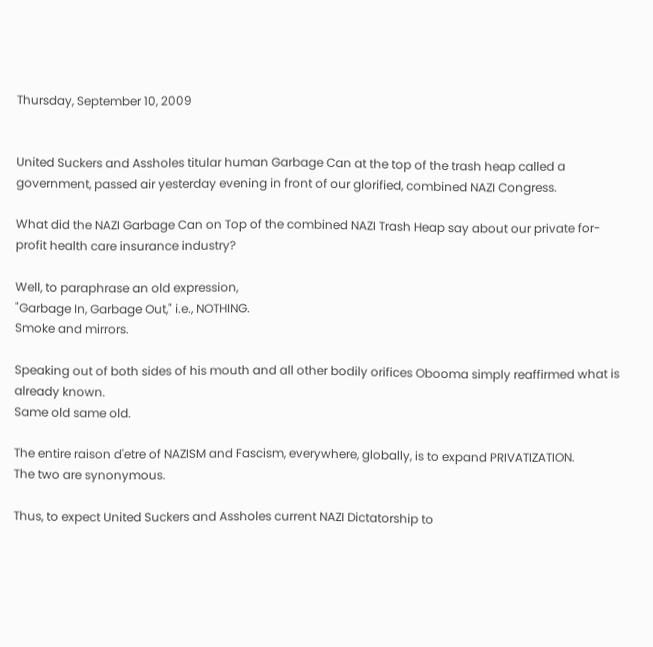Thursday, September 10, 2009


United Suckers and Assholes titular human Garbage Can at the top of the trash heap called a government, passed air yesterday evening in front of our glorified, combined NAZI Congress.

What did the NAZI Garbage Can on Top of the combined NAZI Trash Heap say about our private for-profit health care insurance industry?

Well, to paraphrase an old expression,
"Garbage In, Garbage Out," i.e., NOTHING.
Smoke and mirrors.

Speaking out of both sides of his mouth and all other bodily orifices Obooma simply reaffirmed what is already known.
Same old same old.

The entire raison d'etre of NAZISM and Fascism, everywhere, globally, is to expand PRIVATIZATION.
The two are synonymous.

Thus, to expect United Suckers and Assholes current NAZI Dictatorship to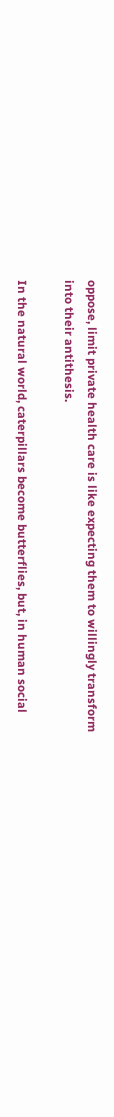oppose, limit private health care is like expecting them to willingly transform into their antithesis.

In the natural world, caterpillars become butterflies, but, in human social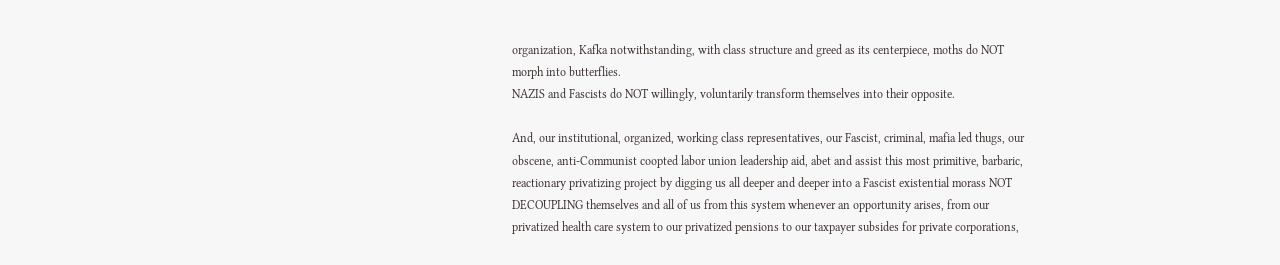organization, Kafka notwithstanding, with class structure and greed as its centerpiece, moths do NOT morph into butterflies.
NAZIS and Fascists do NOT willingly, voluntarily transform themselves into their opposite.

And, our institutional, organized, working class representatives, our Fascist, criminal, mafia led thugs, our obscene, anti-Communist coopted labor union leadership aid, abet and assist this most primitive, barbaric, reactionary privatizing project by digging us all deeper and deeper into a Fascist existential morass NOT DECOUPLING themselves and all of us from this system whenever an opportunity arises, from our privatized health care system to our privatized pensions to our taxpayer subsides for private corporations,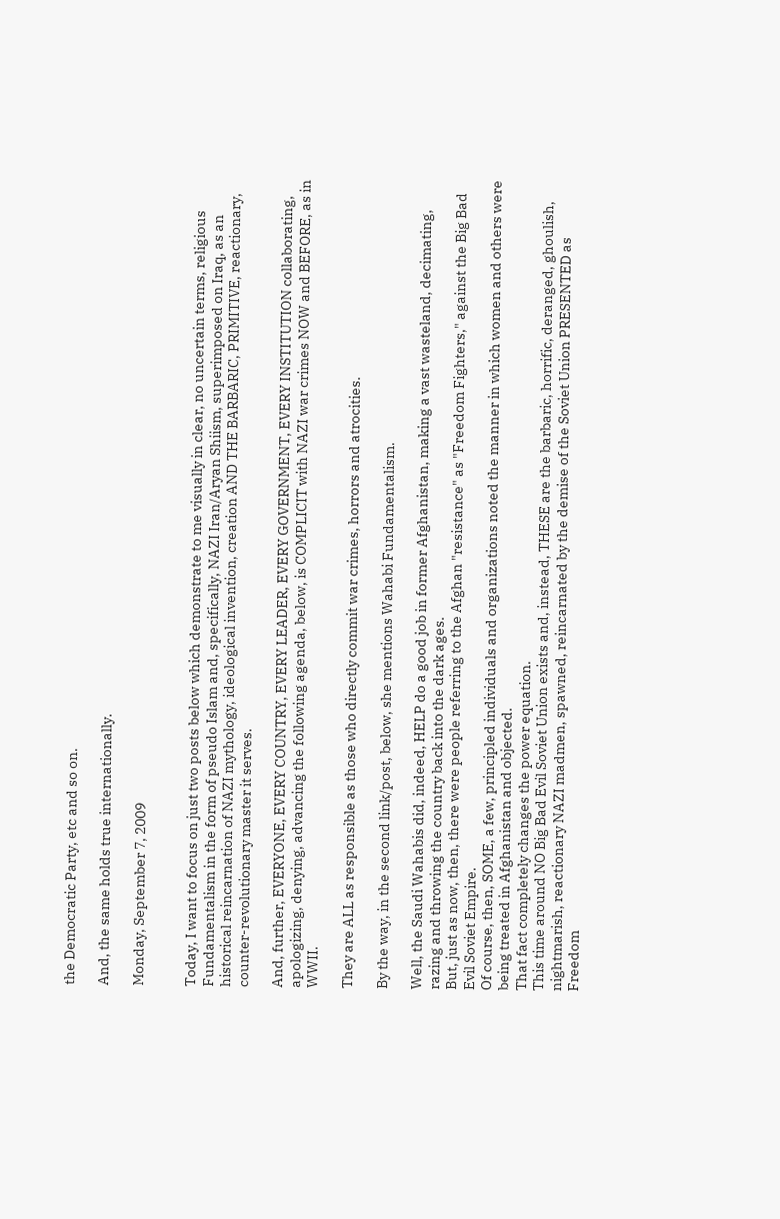the Democratic Party, etc and so on.

And, the same holds true internationally.

Monday, September 7, 2009


Today, I want to focus on just two posts below which demonstrate to me visually in clear, no uncertain terms, religious Fundamentalism in the form of pseudo Islam and, specifically, NAZI Iran/Aryan Shiism, superimposed on Iraq, as an historical reincarnation of NAZI mythology, ideological invention, creation AND THE BARBARIC, PRIMITIVE, reactionary, counter-revolutionary master it serves.

And, further, EVERYONE, EVERY COUNTRY, EVERY LEADER, EVERY GOVERNMENT, EVERY INSTITUTION collaborating, apologizing, denying, advancing the following agenda, below, is COMPLICIT with NAZI war crimes NOW and BEFORE, as in WWII.

They are ALL as responsible as those who directly commit war crimes, horrors and atrocities.

By the way, in the second link/post, below, she mentions Wahabi Fundamentalism.

Well, the Saudi Wahabis did, indeed, HELP do a good job in former Afghanistan, making a vast wasteland, decimating, razing and throwing the country back into the dark ages.
But, just as now, then, there were people referring to the Afghan "resistance" as "Freedom Fighters," against the Big Bad Evil Soviet Empire.
Of course, then, SOME, a few, principled individuals and organizations noted the manner in which women and others were being treated in Afghanistan and objected.
That fact completely changes the power equation.
This time around NO Big Bad Evil Soviet Union exists and, instead, THESE are the barbaric, horrific, deranged, ghoulish, nightmarish, reactionary NAZI madmen, spawned, reincarnated by the demise of the Soviet Union PRESENTED as Freedom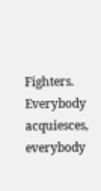Fighters.
Everybody acquiesces, everybody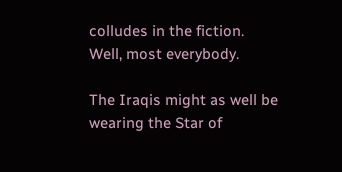colludes in the fiction.
Well, most everybody.

The Iraqis might as well be wearing the Star of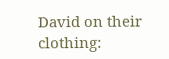David on their clothing: